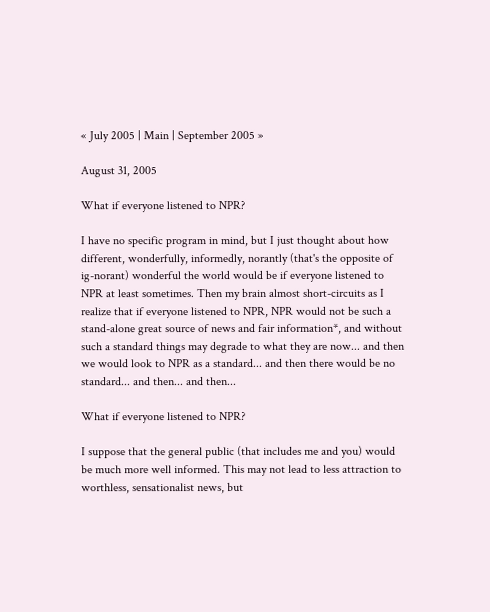« July 2005 | Main | September 2005 »

August 31, 2005

What if everyone listened to NPR?

I have no specific program in mind, but I just thought about how different, wonderfully, informedly, norantly (that's the opposite of ig-norant) wonderful the world would be if everyone listened to NPR at least sometimes. Then my brain almost short-circuits as I realize that if everyone listened to NPR, NPR would not be such a stand-alone great source of news and fair information*, and without such a standard things may degrade to what they are now... and then we would look to NPR as a standard... and then there would be no standard... and then... and then...

What if everyone listened to NPR?

I suppose that the general public (that includes me and you) would be much more well informed. This may not lead to less attraction to worthless, sensationalist news, but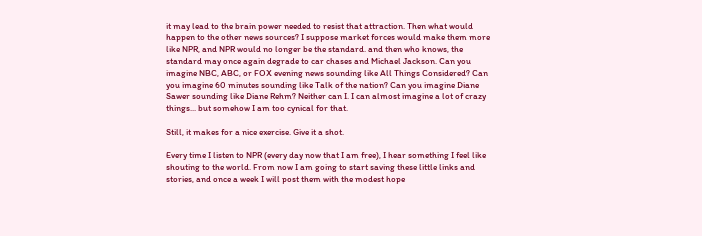it may lead to the brain power needed to resist that attraction. Then what would happen to the other news sources? I suppose market forces would make them more like NPR, and NPR would no longer be the standard. and then who knows, the standard may once again degrade to car chases and Michael Jackson. Can you imagine NBC, ABC, or FOX evening news sounding like All Things Considered? Can you imagine 60 minutes sounding like Talk of the nation? Can you imagine Diane Sawer sounding like Diane Rehm? Neither can I. I can almost imagine a lot of crazy things... but somehow I am too cynical for that.

Still, it makes for a nice exercise. Give it a shot.

Every time I listen to NPR (every day now that I am free), I hear something I feel like shouting to the world. From now I am going to start saving these little links and stories, and once a week I will post them with the modest hope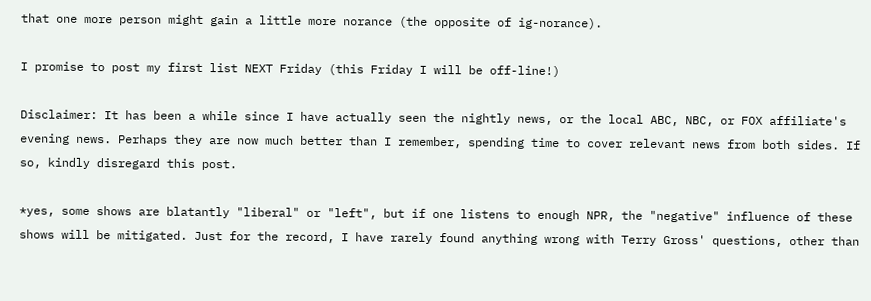that one more person might gain a little more norance (the opposite of ig-norance).

I promise to post my first list NEXT Friday (this Friday I will be off-line!)

Disclaimer: It has been a while since I have actually seen the nightly news, or the local ABC, NBC, or FOX affiliate's evening news. Perhaps they are now much better than I remember, spending time to cover relevant news from both sides. If so, kindly disregard this post.

*yes, some shows are blatantly "liberal" or "left", but if one listens to enough NPR, the "negative" influence of these shows will be mitigated. Just for the record, I have rarely found anything wrong with Terry Gross' questions, other than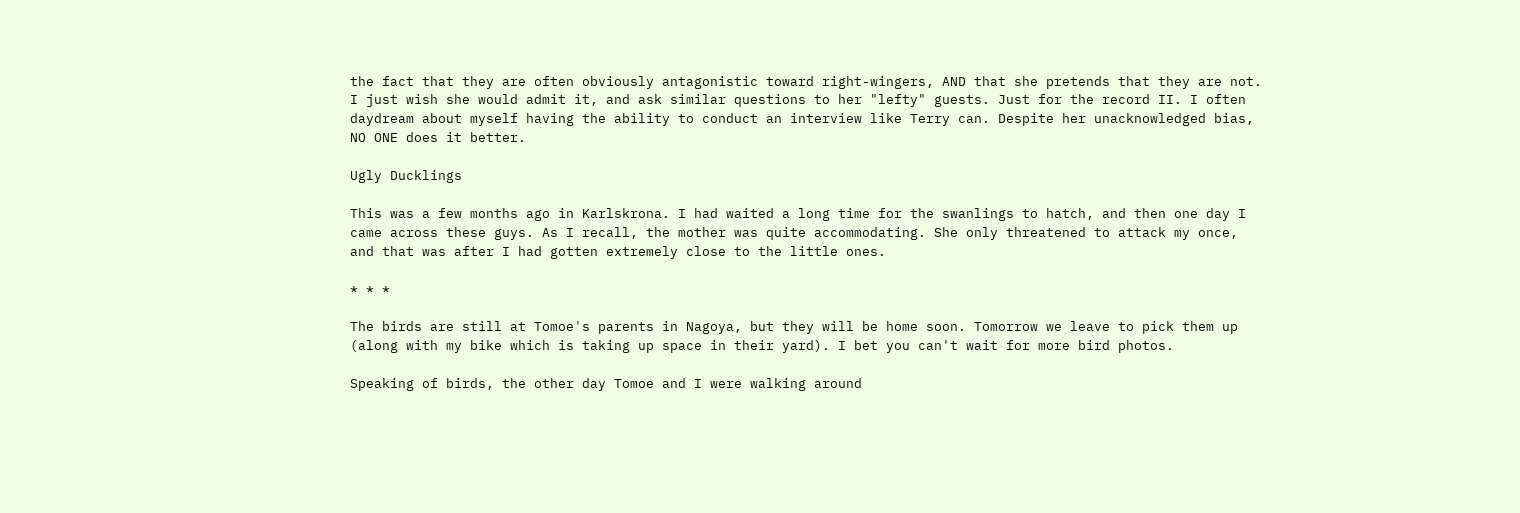the fact that they are often obviously antagonistic toward right-wingers, AND that she pretends that they are not. I just wish she would admit it, and ask similar questions to her "lefty" guests. Just for the record II. I often daydream about myself having the ability to conduct an interview like Terry can. Despite her unacknowledged bias, NO ONE does it better.

Ugly Ducklings

This was a few months ago in Karlskrona. I had waited a long time for the swanlings to hatch, and then one day I came across these guys. As I recall, the mother was quite accommodating. She only threatened to attack my once, and that was after I had gotten extremely close to the little ones.

* * *

The birds are still at Tomoe's parents in Nagoya, but they will be home soon. Tomorrow we leave to pick them up (along with my bike which is taking up space in their yard). I bet you can't wait for more bird photos.

Speaking of birds, the other day Tomoe and I were walking around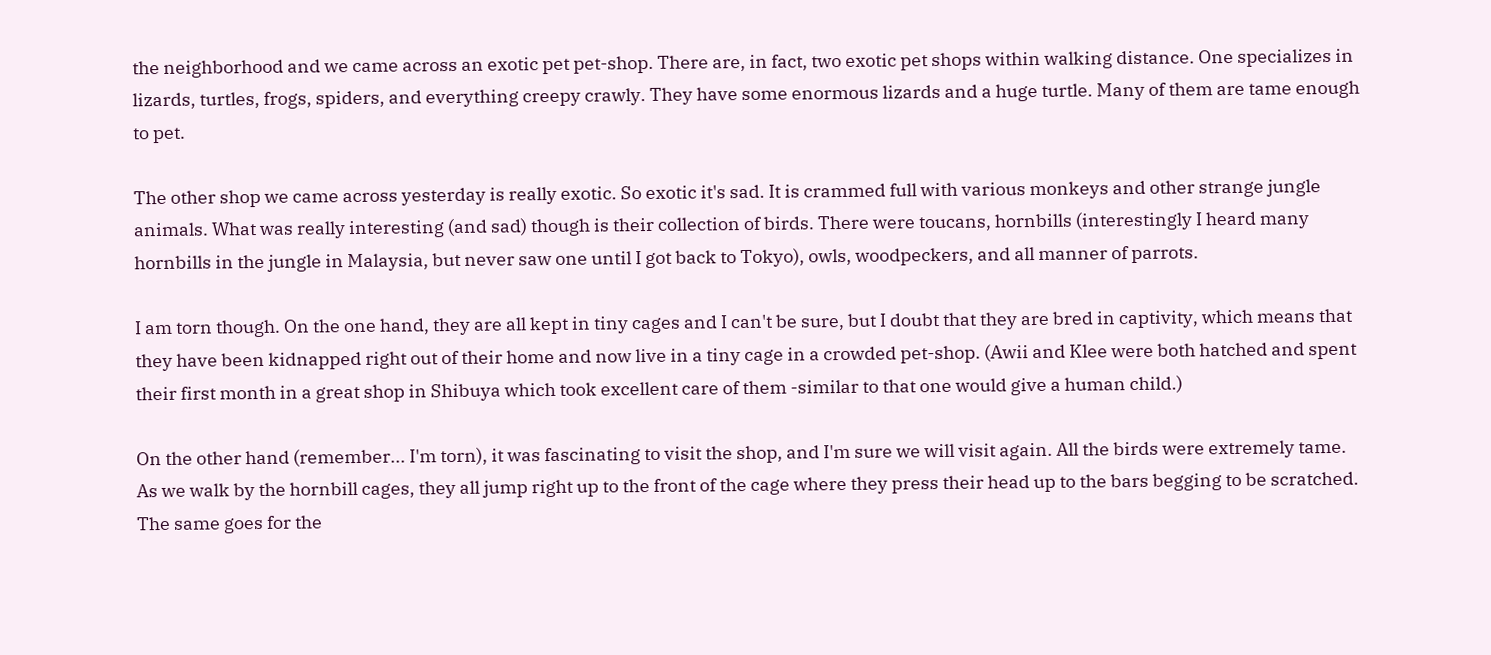the neighborhood and we came across an exotic pet pet-shop. There are, in fact, two exotic pet shops within walking distance. One specializes in lizards, turtles, frogs, spiders, and everything creepy crawly. They have some enormous lizards and a huge turtle. Many of them are tame enough to pet.

The other shop we came across yesterday is really exotic. So exotic it's sad. It is crammed full with various monkeys and other strange jungle animals. What was really interesting (and sad) though is their collection of birds. There were toucans, hornbills (interestingly I heard many hornbills in the jungle in Malaysia, but never saw one until I got back to Tokyo), owls, woodpeckers, and all manner of parrots.

I am torn though. On the one hand, they are all kept in tiny cages and I can't be sure, but I doubt that they are bred in captivity, which means that they have been kidnapped right out of their home and now live in a tiny cage in a crowded pet-shop. (Awii and Klee were both hatched and spent their first month in a great shop in Shibuya which took excellent care of them -similar to that one would give a human child.)

On the other hand (remember... I'm torn), it was fascinating to visit the shop, and I'm sure we will visit again. All the birds were extremely tame. As we walk by the hornbill cages, they all jump right up to the front of the cage where they press their head up to the bars begging to be scratched. The same goes for the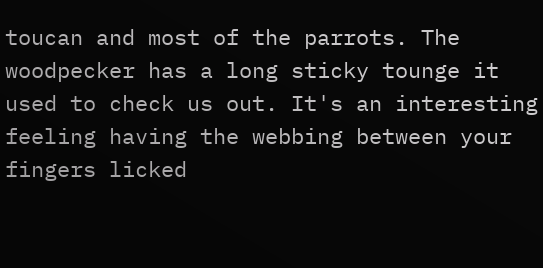toucan and most of the parrots. The woodpecker has a long sticky tounge it used to check us out. It's an interesting feeling having the webbing between your fingers licked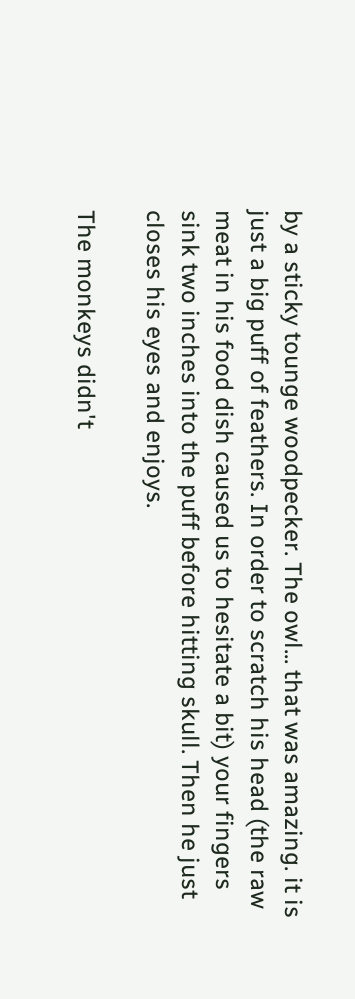by a sticky tounge woodpecker. The owl... that was amazing. it is just a big puff of feathers. In order to scratch his head (the raw meat in his food dish caused us to hesitate a bit) your fingers sink two inches into the puff before hitting skull. Then he just closes his eyes and enjoys.

The monkeys didn't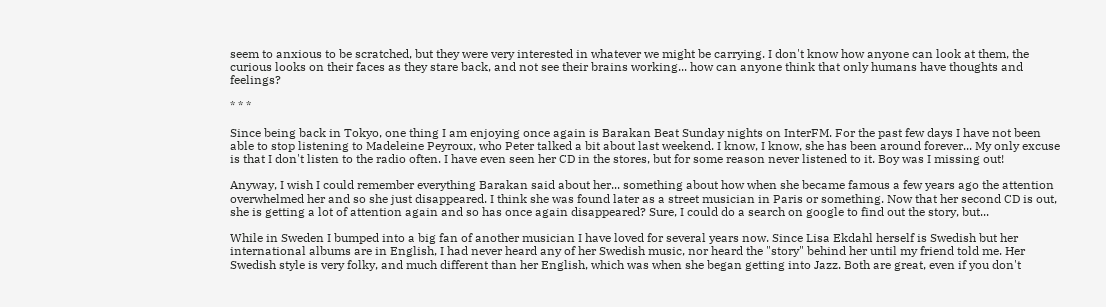seem to anxious to be scratched, but they were very interested in whatever we might be carrying. I don't know how anyone can look at them, the curious looks on their faces as they stare back, and not see their brains working... how can anyone think that only humans have thoughts and feelings?

* * *

Since being back in Tokyo, one thing I am enjoying once again is Barakan Beat Sunday nights on InterFM. For the past few days I have not been able to stop listening to Madeleine Peyroux, who Peter talked a bit about last weekend. I know, I know, she has been around forever... My only excuse is that I don't listen to the radio often. I have even seen her CD in the stores, but for some reason never listened to it. Boy was I missing out!

Anyway, I wish I could remember everything Barakan said about her... something about how when she became famous a few years ago the attention overwhelmed her and so she just disappeared. I think she was found later as a street musician in Paris or something. Now that her second CD is out, she is getting a lot of attention again and so has once again disappeared? Sure, I could do a search on google to find out the story, but...

While in Sweden I bumped into a big fan of another musician I have loved for several years now. Since Lisa Ekdahl herself is Swedish but her international albums are in English, I had never heard any of her Swedish music, nor heard the "story" behind her until my friend told me. Her Swedish style is very folky, and much different than her English, which was when she began getting into Jazz. Both are great, even if you don't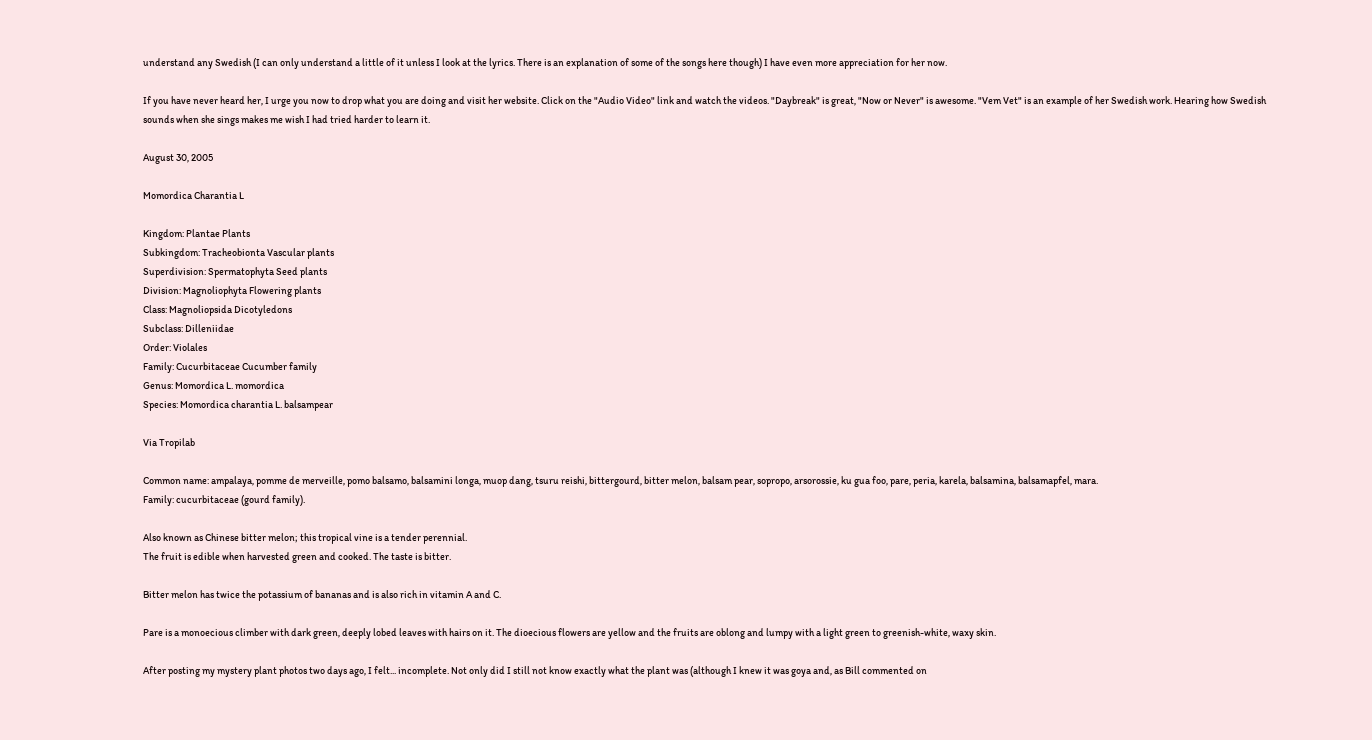understand any Swedish (I can only understand a little of it unless I look at the lyrics. There is an explanation of some of the songs here though) I have even more appreciation for her now.

If you have never heard her, I urge you now to drop what you are doing and visit her website. Click on the "Audio Video" link and watch the videos. "Daybreak" is great, "Now or Never" is awesome. "Vem Vet" is an example of her Swedish work. Hearing how Swedish sounds when she sings makes me wish I had tried harder to learn it.

August 30, 2005

Momordica Charantia L

Kingdom: Plantae Plants
Subkingdom: Tracheobionta Vascular plants
Superdivision: Spermatophyta Seed plants
Division: Magnoliophyta Flowering plants
Class: Magnoliopsida Dicotyledons
Subclass: Dilleniidae
Order: Violales
Family: Cucurbitaceae Cucumber family
Genus: Momordica L. momordica
Species: Momordica charantia L. balsampear

Via Tropilab

Common name: ampalaya, pomme de merveille, pomo balsamo, balsamini longa, muop dang, tsuru reishi, bittergourd, bitter melon, balsam pear, sopropo, arsorossie, ku gua foo, pare, peria, karela, balsamina, balsamapfel, mara.
Family: cucurbitaceae (gourd family).

Also known as Chinese bitter melon; this tropical vine is a tender perennial.
The fruit is edible when harvested green and cooked. The taste is bitter.

Bitter melon has twice the potassium of bananas and is also rich in vitamin A and C.

Pare is a monoecious climber with dark green, deeply lobed leaves with hairs on it. The dioecious flowers are yellow and the fruits are oblong and lumpy with a light green to greenish-white, waxy skin.

After posting my mystery plant photos two days ago, I felt... incomplete. Not only did I still not know exactly what the plant was (although I knew it was goya and, as Bill commented on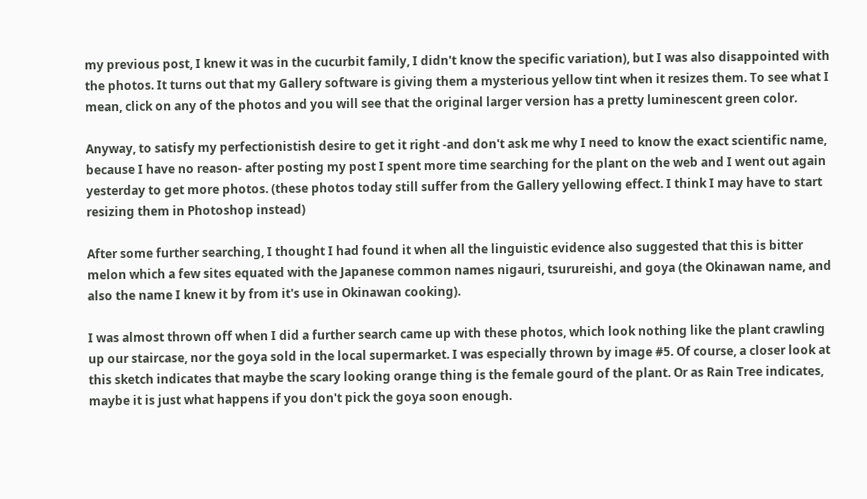my previous post, I knew it was in the cucurbit family, I didn't know the specific variation), but I was also disappointed with the photos. It turns out that my Gallery software is giving them a mysterious yellow tint when it resizes them. To see what I mean, click on any of the photos and you will see that the original larger version has a pretty luminescent green color.

Anyway, to satisfy my perfectionistish desire to get it right -and don't ask me why I need to know the exact scientific name, because I have no reason- after posting my post I spent more time searching for the plant on the web and I went out again yesterday to get more photos. (these photos today still suffer from the Gallery yellowing effect. I think I may have to start resizing them in Photoshop instead)

After some further searching, I thought I had found it when all the linguistic evidence also suggested that this is bitter melon which a few sites equated with the Japanese common names nigauri, tsurureishi, and goya (the Okinawan name, and also the name I knew it by from it's use in Okinawan cooking).

I was almost thrown off when I did a further search came up with these photos, which look nothing like the plant crawling up our staircase, nor the goya sold in the local supermarket. I was especially thrown by image #5. Of course, a closer look at this sketch indicates that maybe the scary looking orange thing is the female gourd of the plant. Or as Rain Tree indicates, maybe it is just what happens if you don't pick the goya soon enough.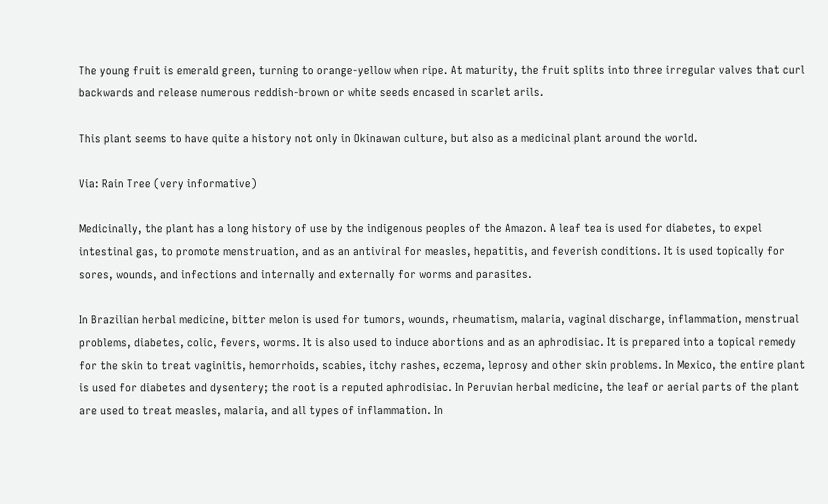The young fruit is emerald green, turning to orange-yellow when ripe. At maturity, the fruit splits into three irregular valves that curl backwards and release numerous reddish-brown or white seeds encased in scarlet arils.

This plant seems to have quite a history not only in Okinawan culture, but also as a medicinal plant around the world.

Via: Rain Tree (very informative)

Medicinally, the plant has a long history of use by the indigenous peoples of the Amazon. A leaf tea is used for diabetes, to expel intestinal gas, to promote menstruation, and as an antiviral for measles, hepatitis, and feverish conditions. It is used topically for sores, wounds, and infections and internally and externally for worms and parasites.

In Brazilian herbal medicine, bitter melon is used for tumors, wounds, rheumatism, malaria, vaginal discharge, inflammation, menstrual problems, diabetes, colic, fevers, worms. It is also used to induce abortions and as an aphrodisiac. It is prepared into a topical remedy for the skin to treat vaginitis, hemorrhoids, scabies, itchy rashes, eczema, leprosy and other skin problems. In Mexico, the entire plant is used for diabetes and dysentery; the root is a reputed aphrodisiac. In Peruvian herbal medicine, the leaf or aerial parts of the plant are used to treat measles, malaria, and all types of inflammation. In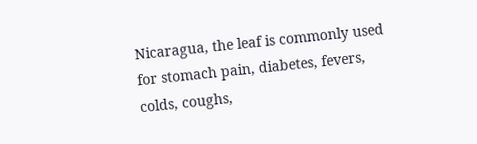Nicaragua, the leaf is commonly used for stomach pain, diabetes, fevers, colds, coughs,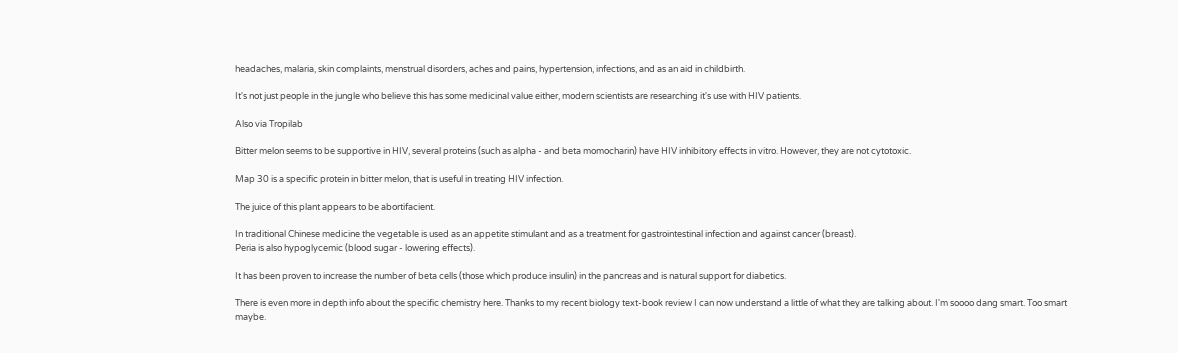headaches, malaria, skin complaints, menstrual disorders, aches and pains, hypertension, infections, and as an aid in childbirth.

It's not just people in the jungle who believe this has some medicinal value either, modern scientists are researching it's use with HIV patients.

Also via Tropilab

Bitter melon seems to be supportive in HIV, several proteins (such as alpha - and beta momocharin) have HIV inhibitory effects in vitro. However, they are not cytotoxic.

Map 30 is a specific protein in bitter melon, that is useful in treating HIV infection.

The juice of this plant appears to be abortifacient.

In traditional Chinese medicine the vegetable is used as an appetite stimulant and as a treatment for gastrointestinal infection and against cancer (breast).
Peria is also hypoglycemic (blood sugar - lowering effects).

It has been proven to increase the number of beta cells (those which produce insulin) in the pancreas and is natural support for diabetics.

There is even more in depth info about the specific chemistry here. Thanks to my recent biology text-book review I can now understand a little of what they are talking about. I'm soooo dang smart. Too smart maybe.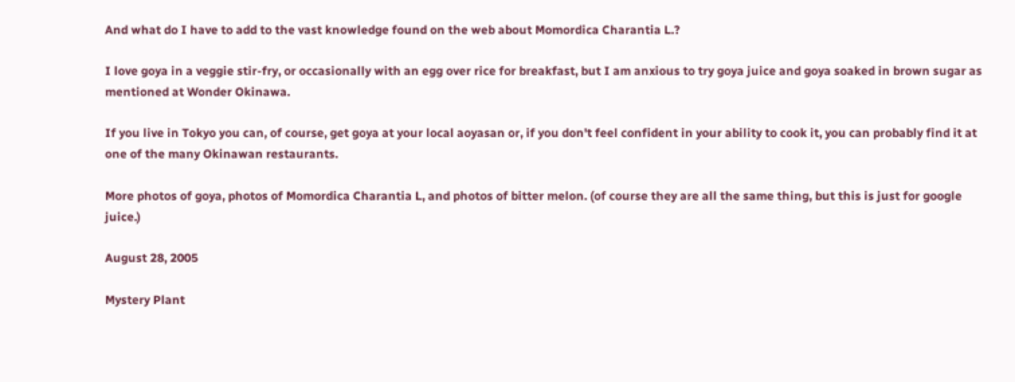And what do I have to add to the vast knowledge found on the web about Momordica Charantia L.?

I love goya in a veggie stir-fry, or occasionally with an egg over rice for breakfast, but I am anxious to try goya juice and goya soaked in brown sugar as mentioned at Wonder Okinawa.

If you live in Tokyo you can, of course, get goya at your local aoyasan or, if you don't feel confident in your ability to cook it, you can probably find it at one of the many Okinawan restaurants.

More photos of goya, photos of Momordica Charantia L, and photos of bitter melon. (of course they are all the same thing, but this is just for google juice.)

August 28, 2005

Mystery Plant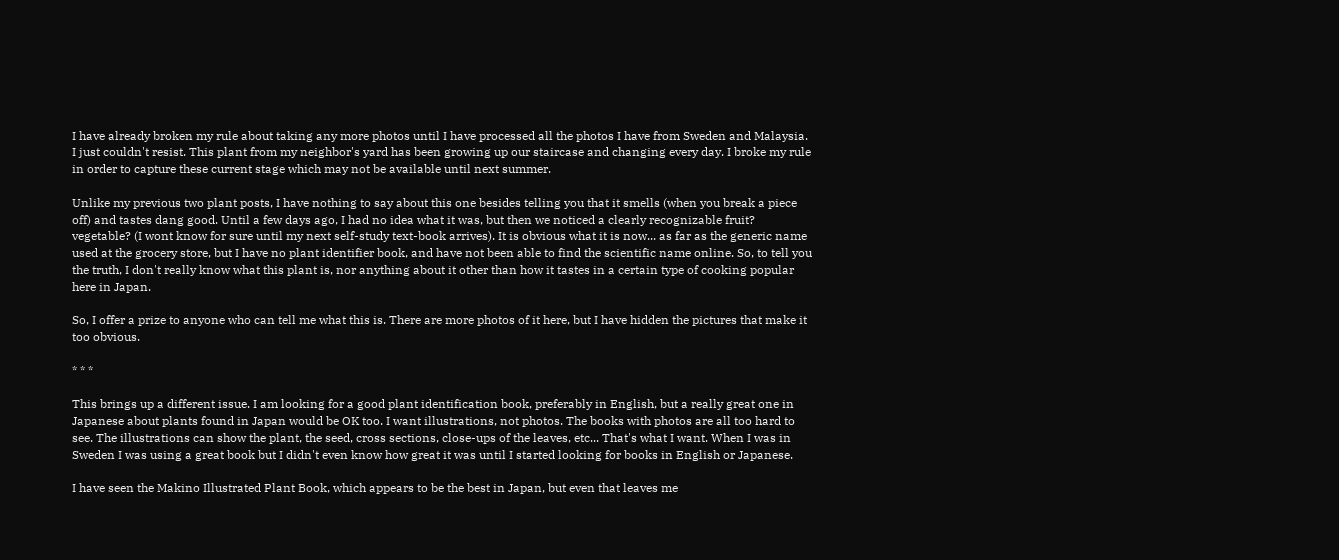I have already broken my rule about taking any more photos until I have processed all the photos I have from Sweden and Malaysia. I just couldn't resist. This plant from my neighbor's yard has been growing up our staircase and changing every day. I broke my rule in order to capture these current stage which may not be available until next summer.

Unlike my previous two plant posts, I have nothing to say about this one besides telling you that it smells (when you break a piece off) and tastes dang good. Until a few days ago, I had no idea what it was, but then we noticed a clearly recognizable fruit? vegetable? (I wont know for sure until my next self-study text-book arrives). It is obvious what it is now... as far as the generic name used at the grocery store, but I have no plant identifier book, and have not been able to find the scientific name online. So, to tell you the truth, I don't really know what this plant is, nor anything about it other than how it tastes in a certain type of cooking popular here in Japan.

So, I offer a prize to anyone who can tell me what this is. There are more photos of it here, but I have hidden the pictures that make it too obvious.

* * *

This brings up a different issue. I am looking for a good plant identification book, preferably in English, but a really great one in Japanese about plants found in Japan would be OK too. I want illustrations, not photos. The books with photos are all too hard to see. The illustrations can show the plant, the seed, cross sections, close-ups of the leaves, etc... That's what I want. When I was in Sweden I was using a great book but I didn't even know how great it was until I started looking for books in English or Japanese.

I have seen the Makino Illustrated Plant Book, which appears to be the best in Japan, but even that leaves me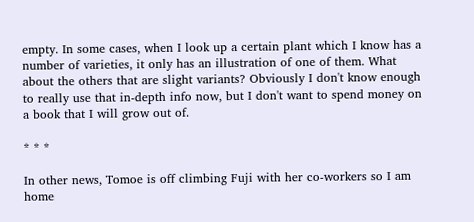empty. In some cases, when I look up a certain plant which I know has a number of varieties, it only has an illustration of one of them. What about the others that are slight variants? Obviously I don't know enough to really use that in-depth info now, but I don't want to spend money on a book that I will grow out of.

* * *

In other news, Tomoe is off climbing Fuji with her co-workers so I am home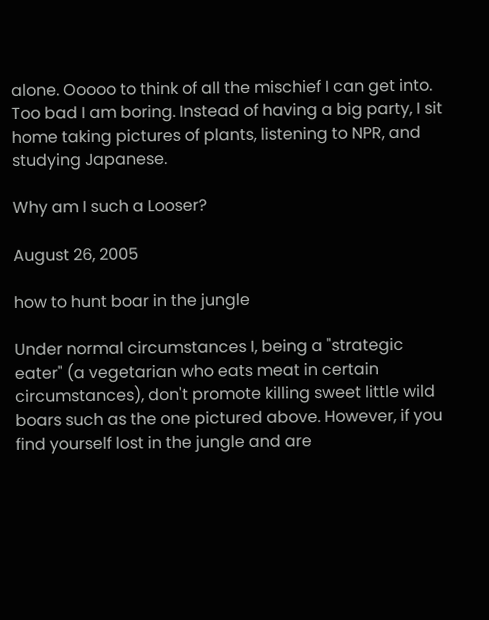alone. Ooooo to think of all the mischief I can get into. Too bad I am boring. Instead of having a big party, I sit home taking pictures of plants, listening to NPR, and studying Japanese.

Why am I such a Looser?

August 26, 2005

how to hunt boar in the jungle

Under normal circumstances I, being a "strategic eater" (a vegetarian who eats meat in certain circumstances), don't promote killing sweet little wild boars such as the one pictured above. However, if you find yourself lost in the jungle and are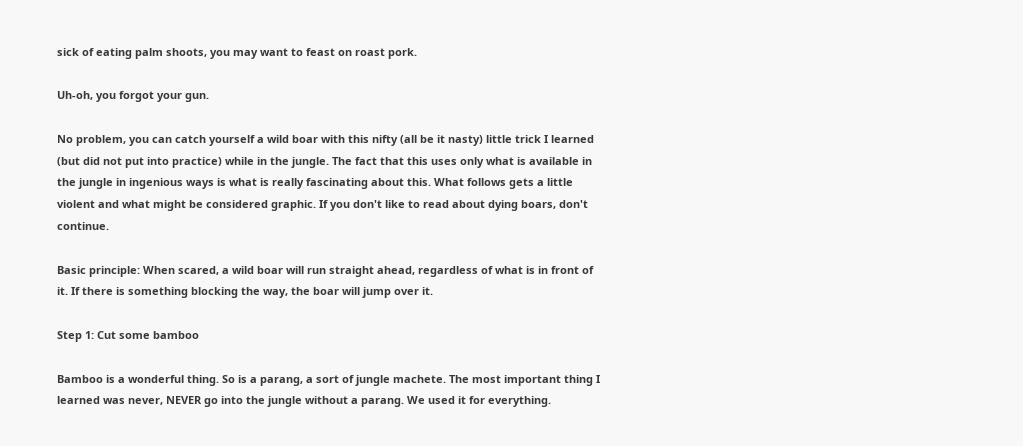sick of eating palm shoots, you may want to feast on roast pork.

Uh-oh, you forgot your gun.

No problem, you can catch yourself a wild boar with this nifty (all be it nasty) little trick I learned (but did not put into practice) while in the jungle. The fact that this uses only what is available in the jungle in ingenious ways is what is really fascinating about this. What follows gets a little violent and what might be considered graphic. If you don't like to read about dying boars, don't continue.

Basic principle: When scared, a wild boar will run straight ahead, regardless of what is in front of it. If there is something blocking the way, the boar will jump over it.

Step 1: Cut some bamboo

Bamboo is a wonderful thing. So is a parang, a sort of jungle machete. The most important thing I learned was never, NEVER go into the jungle without a parang. We used it for everything.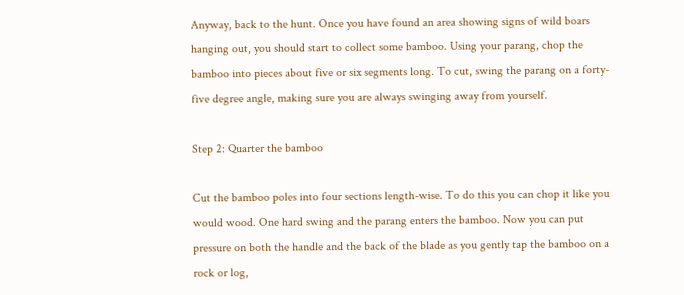Anyway, back to the hunt. Once you have found an area showing signs of wild boars hanging out, you should start to collect some bamboo. Using your parang, chop the bamboo into pieces about five or six segments long. To cut, swing the parang on a forty-five degree angle, making sure you are always swinging away from yourself.

Step 2: Quarter the bamboo

Cut the bamboo poles into four sections length-wise. To do this you can chop it like you would wood. One hard swing and the parang enters the bamboo. Now you can put pressure on both the handle and the back of the blade as you gently tap the bamboo on a rock or log,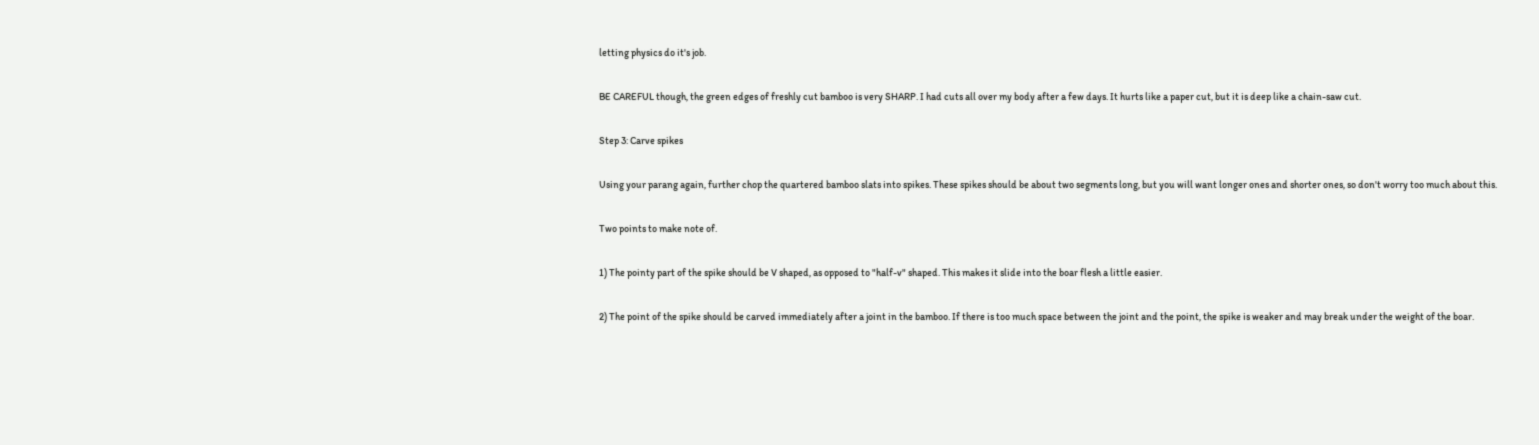letting physics do it's job.

BE CAREFUL though, the green edges of freshly cut bamboo is very SHARP. I had cuts all over my body after a few days. It hurts like a paper cut, but it is deep like a chain-saw cut.

Step 3: Carve spikes

Using your parang again, further chop the quartered bamboo slats into spikes. These spikes should be about two segments long, but you will want longer ones and shorter ones, so don't worry too much about this.

Two points to make note of.

1) The pointy part of the spike should be V shaped, as opposed to "half-v" shaped. This makes it slide into the boar flesh a little easier.

2) The point of the spike should be carved immediately after a joint in the bamboo. If there is too much space between the joint and the point, the spike is weaker and may break under the weight of the boar.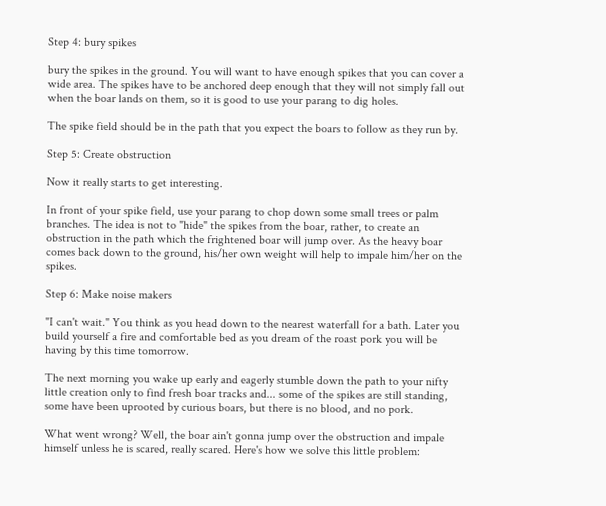Step 4: bury spikes

bury the spikes in the ground. You will want to have enough spikes that you can cover a wide area. The spikes have to be anchored deep enough that they will not simply fall out when the boar lands on them, so it is good to use your parang to dig holes.

The spike field should be in the path that you expect the boars to follow as they run by.

Step 5: Create obstruction

Now it really starts to get interesting.

In front of your spike field, use your parang to chop down some small trees or palm branches. The idea is not to "hide" the spikes from the boar, rather, to create an obstruction in the path which the frightened boar will jump over. As the heavy boar comes back down to the ground, his/her own weight will help to impale him/her on the spikes.

Step 6: Make noise makers

"I can't wait." You think as you head down to the nearest waterfall for a bath. Later you build yourself a fire and comfortable bed as you dream of the roast pork you will be having by this time tomorrow.

The next morning you wake up early and eagerly stumble down the path to your nifty little creation only to find fresh boar tracks and... some of the spikes are still standing, some have been uprooted by curious boars, but there is no blood, and no pork.

What went wrong? Well, the boar ain't gonna jump over the obstruction and impale himself unless he is scared, really scared. Here's how we solve this little problem: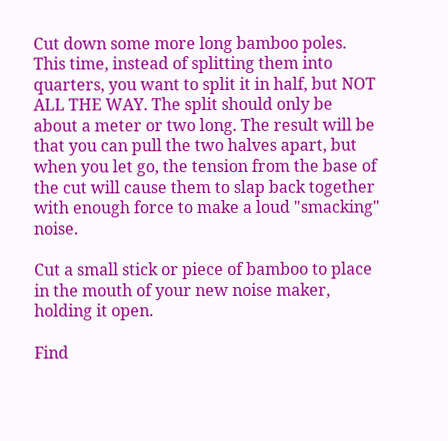Cut down some more long bamboo poles. This time, instead of splitting them into quarters, you want to split it in half, but NOT ALL THE WAY. The split should only be about a meter or two long. The result will be that you can pull the two halves apart, but when you let go, the tension from the base of the cut will cause them to slap back together with enough force to make a loud "smacking" noise.

Cut a small stick or piece of bamboo to place in the mouth of your new noise maker, holding it open.

Find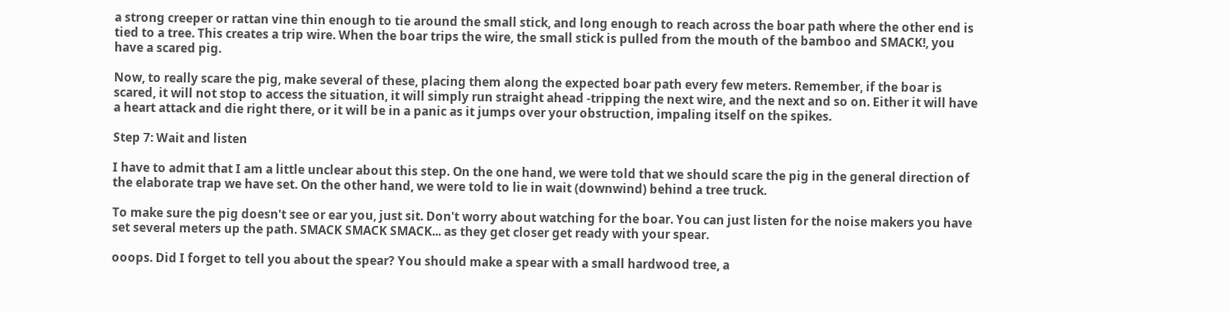a strong creeper or rattan vine thin enough to tie around the small stick, and long enough to reach across the boar path where the other end is tied to a tree. This creates a trip wire. When the boar trips the wire, the small stick is pulled from the mouth of the bamboo and SMACK!, you have a scared pig.

Now, to really scare the pig, make several of these, placing them along the expected boar path every few meters. Remember, if the boar is scared, it will not stop to access the situation, it will simply run straight ahead -tripping the next wire, and the next and so on. Either it will have a heart attack and die right there, or it will be in a panic as it jumps over your obstruction, impaling itself on the spikes.

Step 7: Wait and listen

I have to admit that I am a little unclear about this step. On the one hand, we were told that we should scare the pig in the general direction of the elaborate trap we have set. On the other hand, we were told to lie in wait (downwind) behind a tree truck.

To make sure the pig doesn't see or ear you, just sit. Don't worry about watching for the boar. You can just listen for the noise makers you have set several meters up the path. SMACK SMACK SMACK... as they get closer get ready with your spear.

ooops. Did I forget to tell you about the spear? You should make a spear with a small hardwood tree, a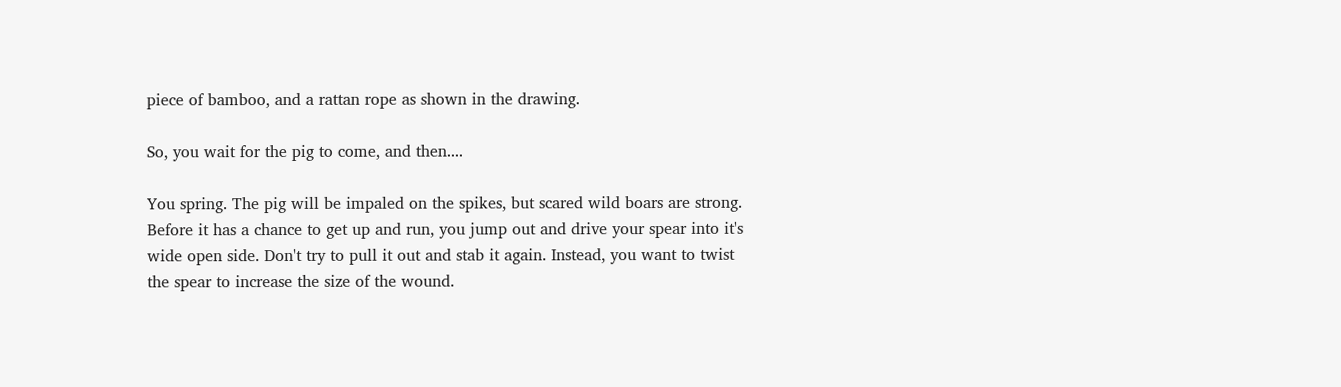piece of bamboo, and a rattan rope as shown in the drawing.

So, you wait for the pig to come, and then....

You spring. The pig will be impaled on the spikes, but scared wild boars are strong. Before it has a chance to get up and run, you jump out and drive your spear into it's wide open side. Don't try to pull it out and stab it again. Instead, you want to twist the spear to increase the size of the wound.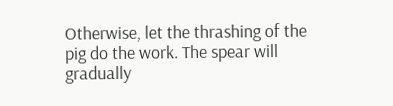Otherwise, let the thrashing of the pig do the work. The spear will gradually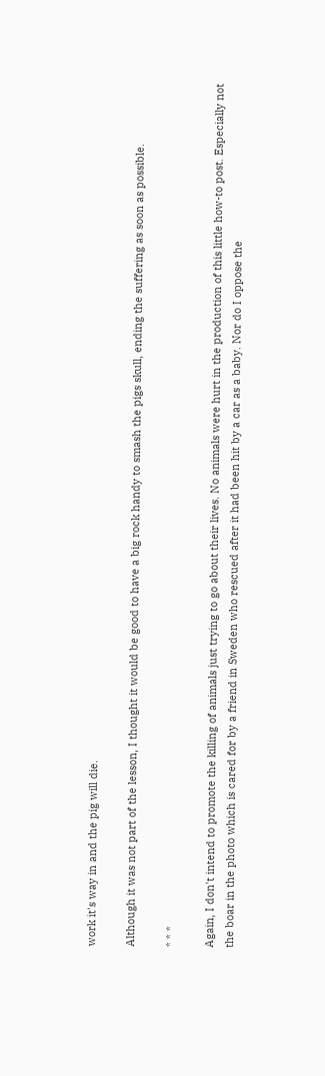work it's way in and the pig will die.

Although it was not part of the lesson, I thought it would be good to have a big rock handy to smash the pigs skull, ending the suffering as soon as possible.

* * *

Again, I don't intend to promote the killing of animals just trying to go about their lives. No animals were hurt in the production of this little how-to post. Especially not the boar in the photo which is cared for by a friend in Sweden who rescued after it had been hit by a car as a baby. Nor do I oppose the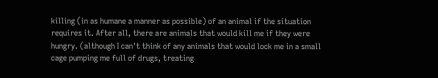killing (in as humane a manner as possible) of an animal if the situation requires it. After all, there are animals that would kill me if they were hungry. (although I can't think of any animals that would lock me in a small cage pumping me full of drugs, treating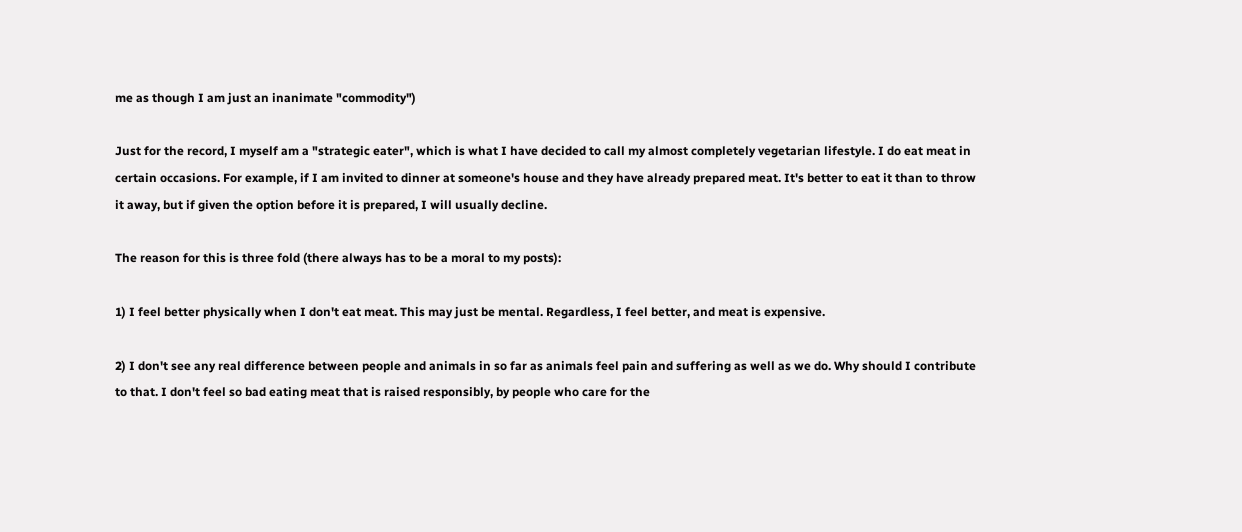me as though I am just an inanimate "commodity")

Just for the record, I myself am a "strategic eater", which is what I have decided to call my almost completely vegetarian lifestyle. I do eat meat in certain occasions. For example, if I am invited to dinner at someone's house and they have already prepared meat. It's better to eat it than to throw it away, but if given the option before it is prepared, I will usually decline.

The reason for this is three fold (there always has to be a moral to my posts):

1) I feel better physically when I don't eat meat. This may just be mental. Regardless, I feel better, and meat is expensive.

2) I don't see any real difference between people and animals in so far as animals feel pain and suffering as well as we do. Why should I contribute to that. I don't feel so bad eating meat that is raised responsibly, by people who care for the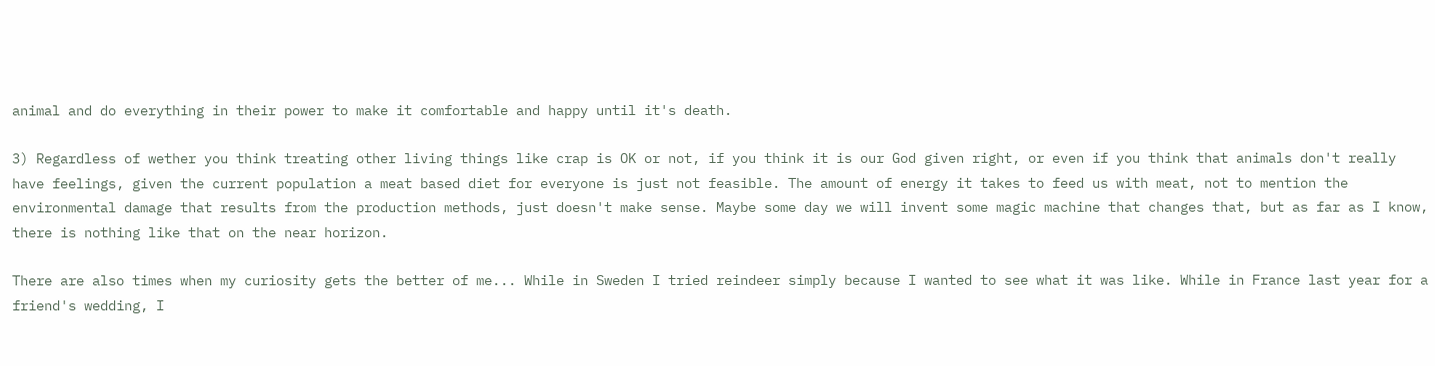animal and do everything in their power to make it comfortable and happy until it's death.

3) Regardless of wether you think treating other living things like crap is OK or not, if you think it is our God given right, or even if you think that animals don't really have feelings, given the current population a meat based diet for everyone is just not feasible. The amount of energy it takes to feed us with meat, not to mention the environmental damage that results from the production methods, just doesn't make sense. Maybe some day we will invent some magic machine that changes that, but as far as I know, there is nothing like that on the near horizon.

There are also times when my curiosity gets the better of me... While in Sweden I tried reindeer simply because I wanted to see what it was like. While in France last year for a friend's wedding, I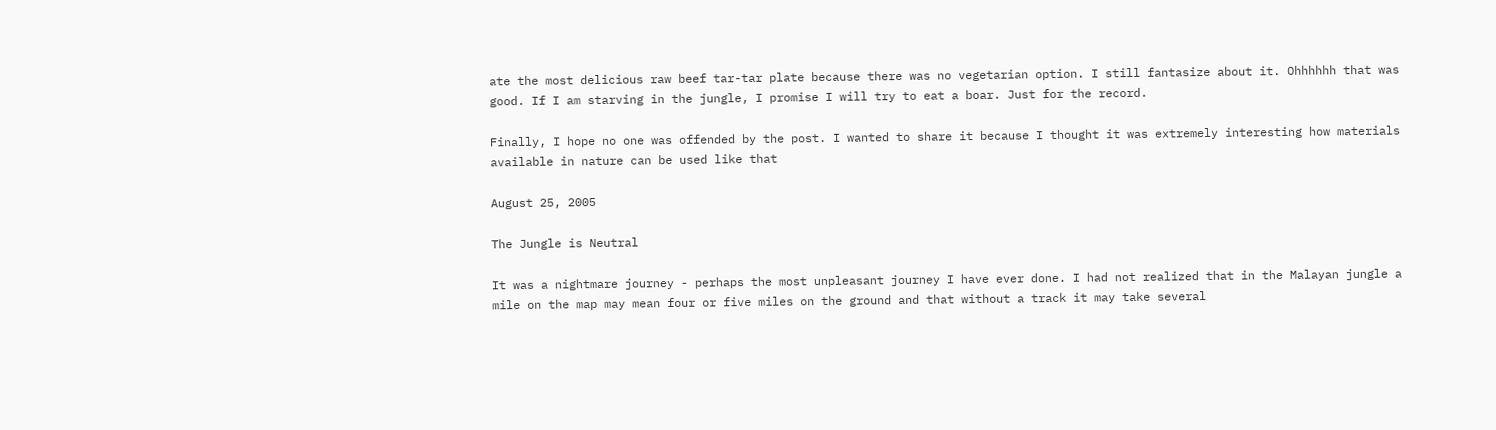ate the most delicious raw beef tar-tar plate because there was no vegetarian option. I still fantasize about it. Ohhhhhh that was good. If I am starving in the jungle, I promise I will try to eat a boar. Just for the record.

Finally, I hope no one was offended by the post. I wanted to share it because I thought it was extremely interesting how materials available in nature can be used like that

August 25, 2005

The Jungle is Neutral

It was a nightmare journey - perhaps the most unpleasant journey I have ever done. I had not realized that in the Malayan jungle a mile on the map may mean four or five miles on the ground and that without a track it may take several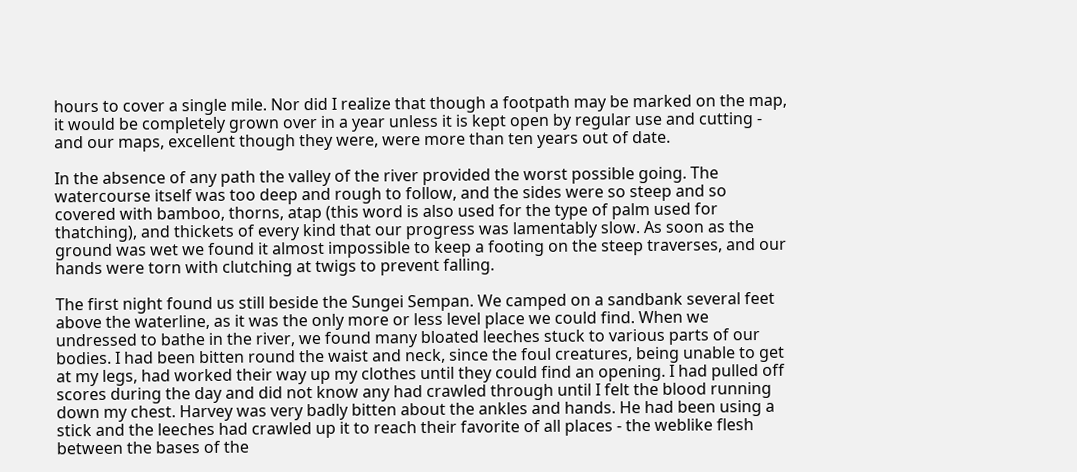hours to cover a single mile. Nor did I realize that though a footpath may be marked on the map, it would be completely grown over in a year unless it is kept open by regular use and cutting - and our maps, excellent though they were, were more than ten years out of date.

In the absence of any path the valley of the river provided the worst possible going. The watercourse itself was too deep and rough to follow, and the sides were so steep and so covered with bamboo, thorns, atap (this word is also used for the type of palm used for thatching), and thickets of every kind that our progress was lamentably slow. As soon as the ground was wet we found it almost impossible to keep a footing on the steep traverses, and our hands were torn with clutching at twigs to prevent falling.

The first night found us still beside the Sungei Sempan. We camped on a sandbank several feet above the waterline, as it was the only more or less level place we could find. When we undressed to bathe in the river, we found many bloated leeches stuck to various parts of our bodies. I had been bitten round the waist and neck, since the foul creatures, being unable to get at my legs, had worked their way up my clothes until they could find an opening. I had pulled off scores during the day and did not know any had crawled through until I felt the blood running down my chest. Harvey was very badly bitten about the ankles and hands. He had been using a stick and the leeches had crawled up it to reach their favorite of all places - the weblike flesh between the bases of the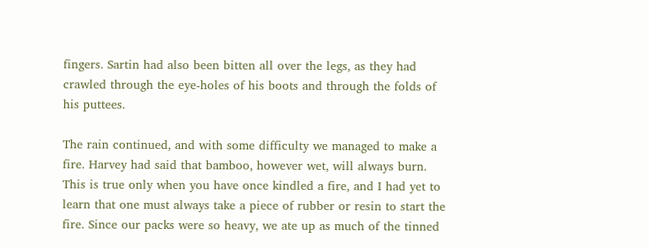fingers. Sartin had also been bitten all over the legs, as they had crawled through the eye-holes of his boots and through the folds of his puttees.

The rain continued, and with some difficulty we managed to make a fire. Harvey had said that bamboo, however wet, will always burn. This is true only when you have once kindled a fire, and I had yet to learn that one must always take a piece of rubber or resin to start the fire. Since our packs were so heavy, we ate up as much of the tinned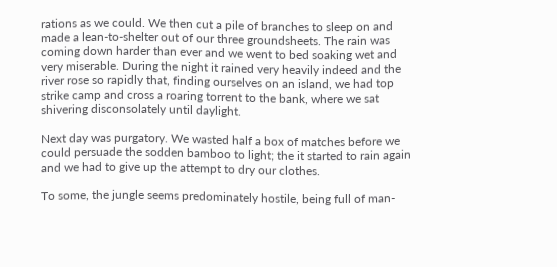rations as we could. We then cut a pile of branches to sleep on and made a lean-to-shelter out of our three groundsheets. The rain was coming down harder than ever and we went to bed soaking wet and very miserable. During the night it rained very heavily indeed and the river rose so rapidly that, finding ourselves on an island, we had top strike camp and cross a roaring torrent to the bank, where we sat shivering disconsolately until daylight.

Next day was purgatory. We wasted half a box of matches before we could persuade the sodden bamboo to light; the it started to rain again and we had to give up the attempt to dry our clothes.

To some, the jungle seems predominately hostile, being full of man-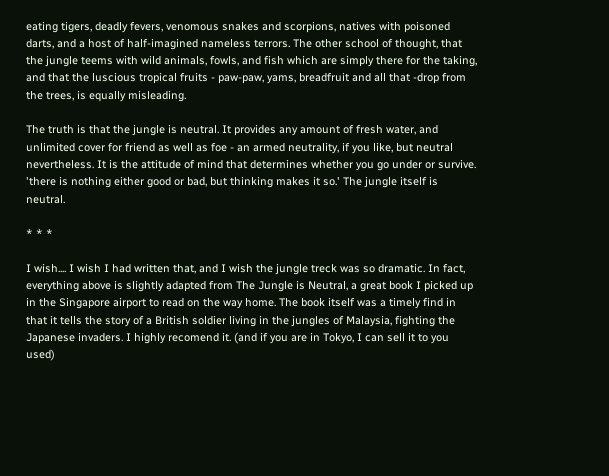eating tigers, deadly fevers, venomous snakes and scorpions, natives with poisoned darts, and a host of half-imagined nameless terrors. The other school of thought, that the jungle teems with wild animals, fowls, and fish which are simply there for the taking, and that the luscious tropical fruits - paw-paw, yams, breadfruit and all that -drop from the trees, is equally misleading.

The truth is that the jungle is neutral. It provides any amount of fresh water, and unlimited cover for friend as well as foe - an armed neutrality, if you like, but neutral nevertheless. It is the attitude of mind that determines whether you go under or survive. 'there is nothing either good or bad, but thinking makes it so.' The jungle itself is neutral.

* * *

I wish.... I wish I had written that, and I wish the jungle treck was so dramatic. In fact, everything above is slightly adapted from The Jungle is Neutral, a great book I picked up in the Singapore airport to read on the way home. The book itself was a timely find in that it tells the story of a British soldier living in the jungles of Malaysia, fighting the Japanese invaders. I highly recomend it. (and if you are in Tokyo, I can sell it to you used)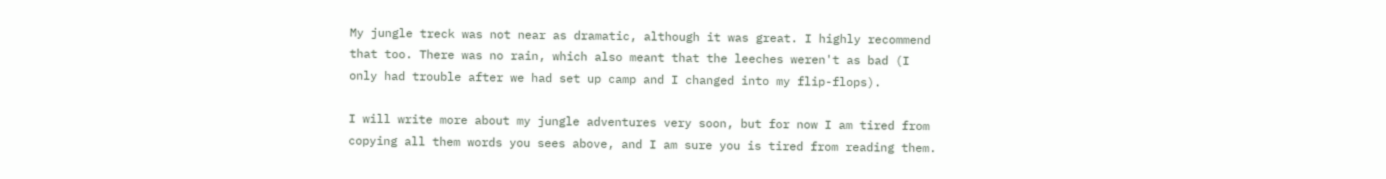My jungle treck was not near as dramatic, although it was great. I highly recommend that too. There was no rain, which also meant that the leeches weren't as bad (I only had trouble after we had set up camp and I changed into my flip-flops).

I will write more about my jungle adventures very soon, but for now I am tired from copying all them words you sees above, and I am sure you is tired from reading them.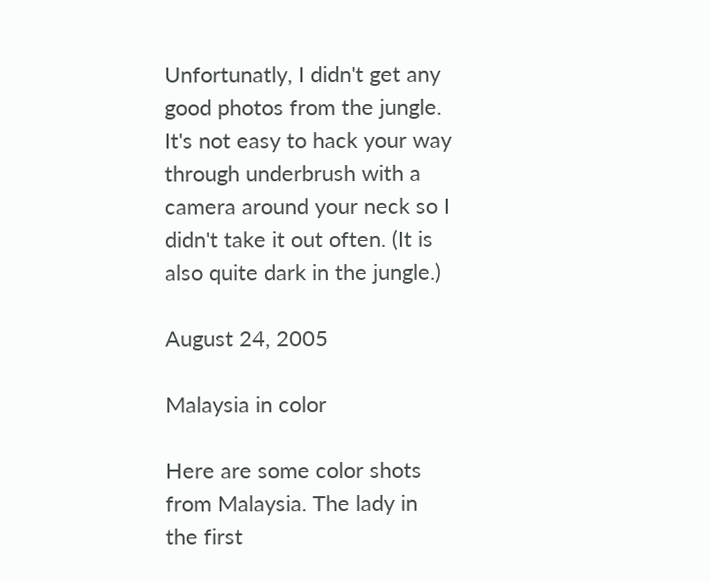Unfortunatly, I didn't get any good photos from the jungle. It's not easy to hack your way through underbrush with a camera around your neck so I didn't take it out often. (It is also quite dark in the jungle.)

August 24, 2005

Malaysia in color

Here are some color shots from Malaysia. The lady in the first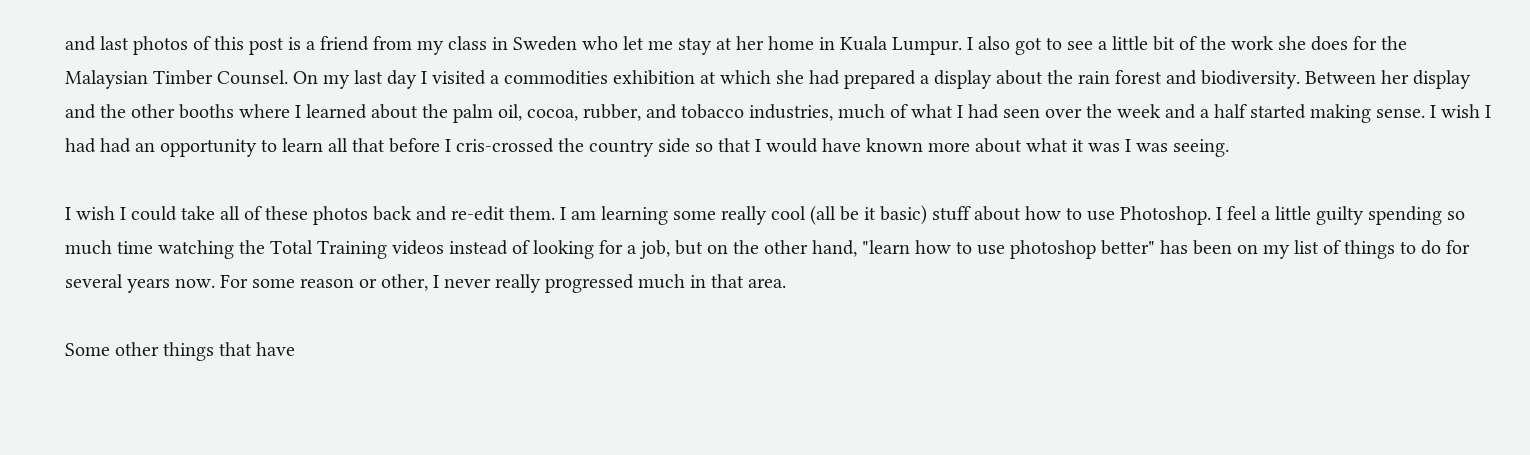and last photos of this post is a friend from my class in Sweden who let me stay at her home in Kuala Lumpur. I also got to see a little bit of the work she does for the Malaysian Timber Counsel. On my last day I visited a commodities exhibition at which she had prepared a display about the rain forest and biodiversity. Between her display and the other booths where I learned about the palm oil, cocoa, rubber, and tobacco industries, much of what I had seen over the week and a half started making sense. I wish I had had an opportunity to learn all that before I cris-crossed the country side so that I would have known more about what it was I was seeing.

I wish I could take all of these photos back and re-edit them. I am learning some really cool (all be it basic) stuff about how to use Photoshop. I feel a little guilty spending so much time watching the Total Training videos instead of looking for a job, but on the other hand, "learn how to use photoshop better" has been on my list of things to do for several years now. For some reason or other, I never really progressed much in that area.

Some other things that have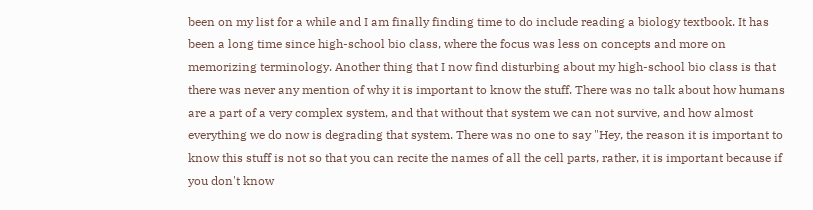been on my list for a while and I am finally finding time to do include reading a biology textbook. It has been a long time since high-school bio class, where the focus was less on concepts and more on memorizing terminology. Another thing that I now find disturbing about my high-school bio class is that there was never any mention of why it is important to know the stuff. There was no talk about how humans are a part of a very complex system, and that without that system we can not survive, and how almost everything we do now is degrading that system. There was no one to say "Hey, the reason it is important to know this stuff is not so that you can recite the names of all the cell parts, rather, it is important because if you don't know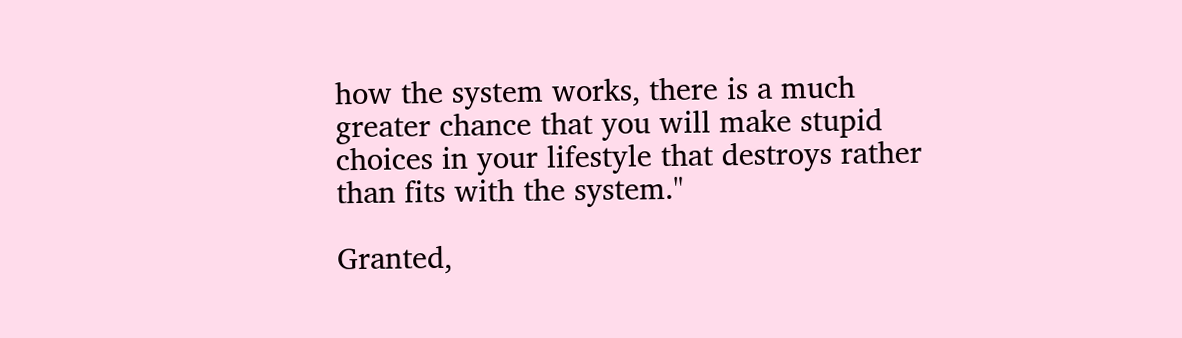how the system works, there is a much greater chance that you will make stupid choices in your lifestyle that destroys rather than fits with the system."

Granted,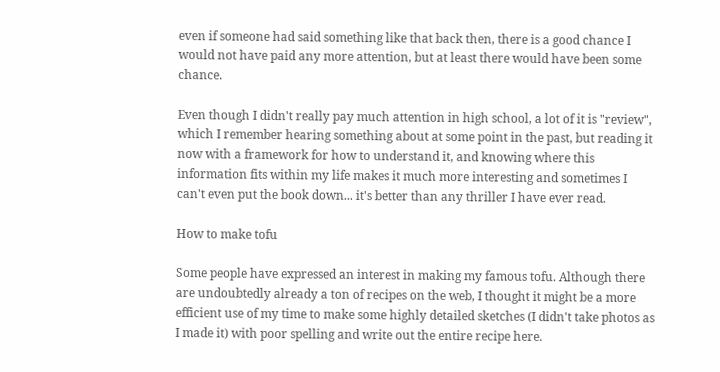even if someone had said something like that back then, there is a good chance I would not have paid any more attention, but at least there would have been some chance.

Even though I didn't really pay much attention in high school, a lot of it is "review", which I remember hearing something about at some point in the past, but reading it now with a framework for how to understand it, and knowing where this information fits within my life makes it much more interesting and sometimes I can't even put the book down... it's better than any thriller I have ever read.

How to make tofu

Some people have expressed an interest in making my famous tofu. Although there are undoubtedly already a ton of recipes on the web, I thought it might be a more efficient use of my time to make some highly detailed sketches (I didn't take photos as I made it) with poor spelling and write out the entire recipe here.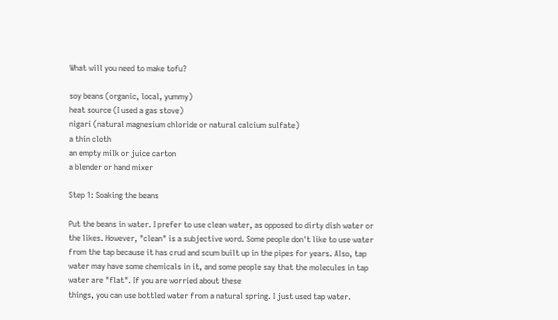What will you need to make tofu?

soy beans (organic, local, yummy)
heat source (I used a gas stove)
nigari (natural magnesium chloride or natural calcium sulfate)
a thin cloth
an empty milk or juice carton
a blender or hand mixer

Step 1: Soaking the beans

Put the beans in water. I prefer to use clean water, as opposed to dirty dish water or the likes. However, "clean" is a subjective word. Some people don't like to use water from the tap because it has crud and scum built up in the pipes for years. Also, tap water may have some chemicals in it, and some people say that the molecules in tap water are "flat". If you are worried about these
things, you can use bottled water from a natural spring. I just used tap water.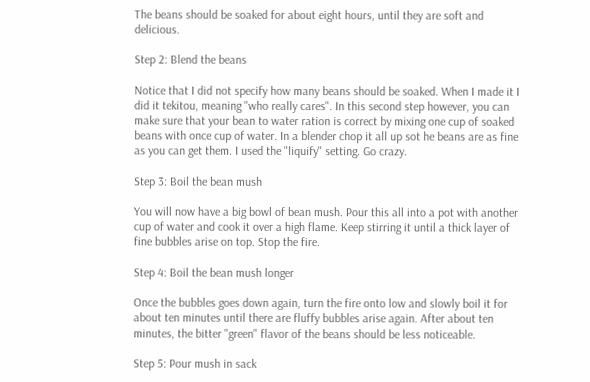The beans should be soaked for about eight hours, until they are soft and delicious.

Step 2: Blend the beans

Notice that I did not specify how many beans should be soaked. When I made it I did it tekitou, meaning "who really cares". In this second step however, you can make sure that your bean to water ration is correct by mixing one cup of soaked beans with once cup of water. In a blender chop it all up sot he beans are as fine as you can get them. I used the "liquify" setting. Go crazy.

Step 3: Boil the bean mush

You will now have a big bowl of bean mush. Pour this all into a pot with another cup of water and cook it over a high flame. Keep stirring it until a thick layer of fine bubbles arise on top. Stop the fire.

Step 4: Boil the bean mush longer

Once the bubbles goes down again, turn the fire onto low and slowly boil it for about ten minutes until there are fluffy bubbles arise again. After about ten minutes, the bitter "green" flavor of the beans should be less noticeable.

Step 5: Pour mush in sack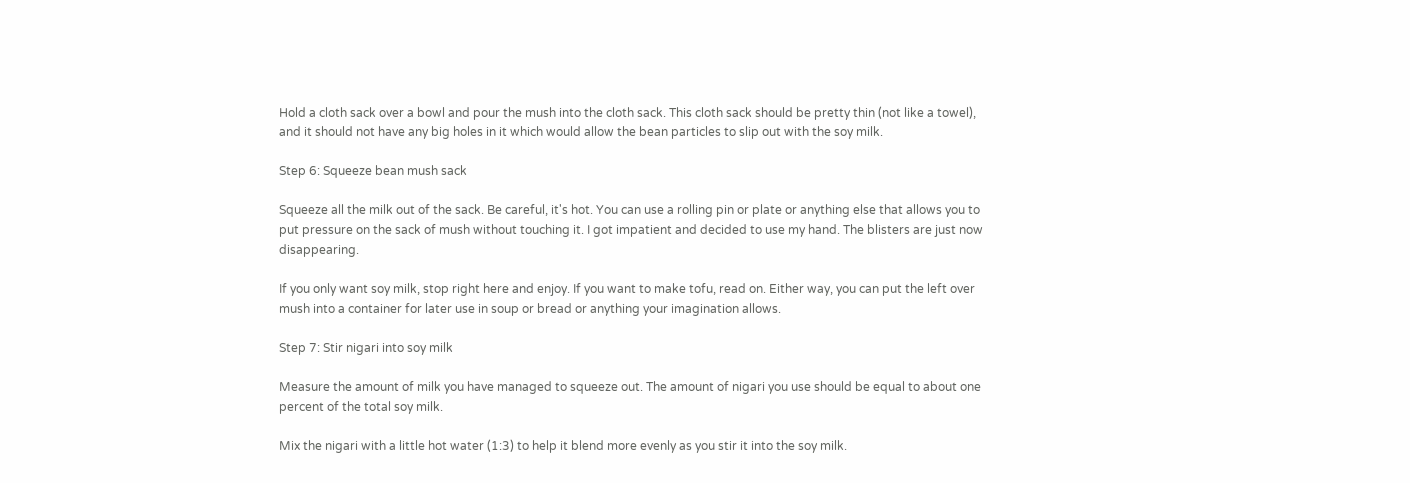Hold a cloth sack over a bowl and pour the mush into the cloth sack. This cloth sack should be pretty thin (not like a towel), and it should not have any big holes in it which would allow the bean particles to slip out with the soy milk.

Step 6: Squeeze bean mush sack

Squeeze all the milk out of the sack. Be careful, it's hot. You can use a rolling pin or plate or anything else that allows you to put pressure on the sack of mush without touching it. I got impatient and decided to use my hand. The blisters are just now disappearing.

If you only want soy milk, stop right here and enjoy. If you want to make tofu, read on. Either way, you can put the left over mush into a container for later use in soup or bread or anything your imagination allows.

Step 7: Stir nigari into soy milk

Measure the amount of milk you have managed to squeeze out. The amount of nigari you use should be equal to about one percent of the total soy milk.

Mix the nigari with a little hot water (1:3) to help it blend more evenly as you stir it into the soy milk.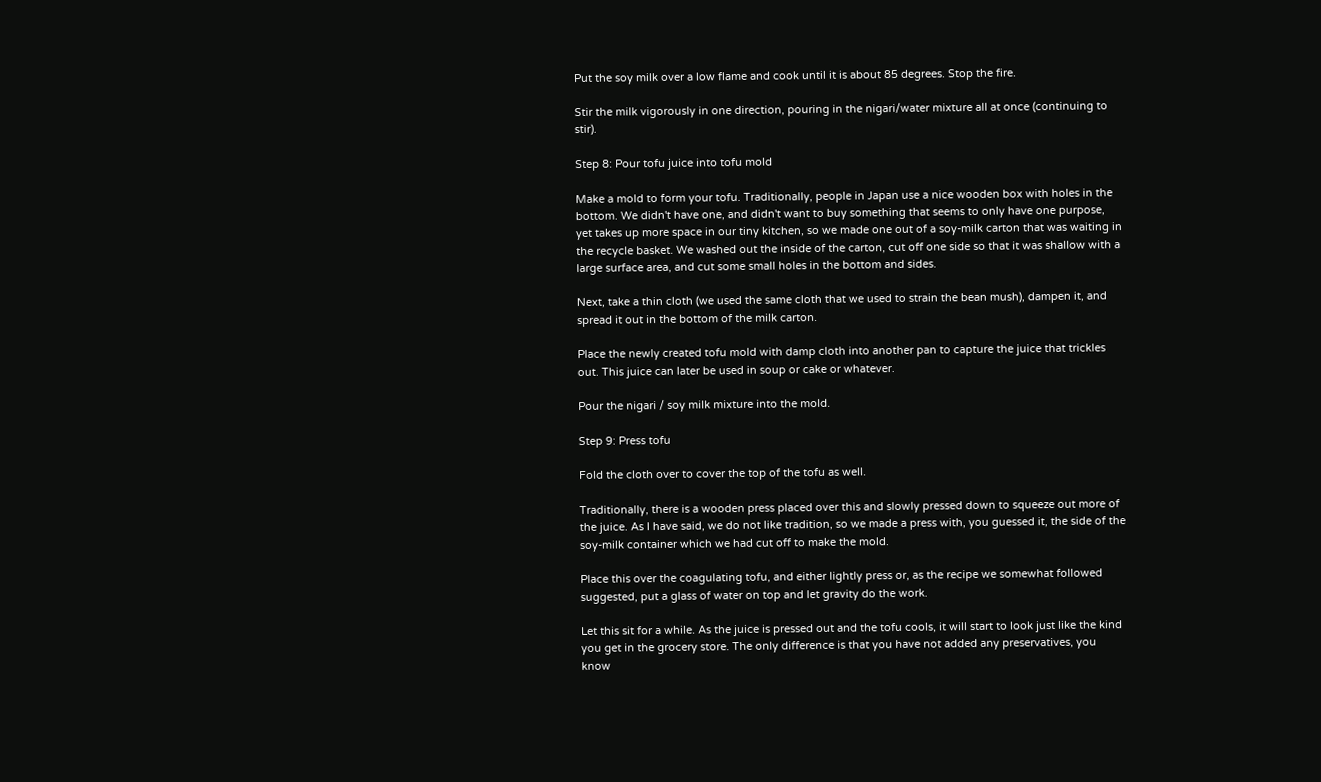Put the soy milk over a low flame and cook until it is about 85 degrees. Stop the fire.

Stir the milk vigorously in one direction, pouring in the nigari/water mixture all at once (continuing to stir).

Step 8: Pour tofu juice into tofu mold

Make a mold to form your tofu. Traditionally, people in Japan use a nice wooden box with holes in the bottom. We didn't have one, and didn't want to buy something that seems to only have one purpose, yet takes up more space in our tiny kitchen, so we made one out of a soy-milk carton that was waiting in the recycle basket. We washed out the inside of the carton, cut off one side so that it was shallow with a large surface area, and cut some small holes in the bottom and sides.

Next, take a thin cloth (we used the same cloth that we used to strain the bean mush), dampen it, and spread it out in the bottom of the milk carton.

Place the newly created tofu mold with damp cloth into another pan to capture the juice that trickles out. This juice can later be used in soup or cake or whatever.

Pour the nigari / soy milk mixture into the mold.

Step 9: Press tofu

Fold the cloth over to cover the top of the tofu as well.

Traditionally, there is a wooden press placed over this and slowly pressed down to squeeze out more of the juice. As I have said, we do not like tradition, so we made a press with, you guessed it, the side of the soy-milk container which we had cut off to make the mold.

Place this over the coagulating tofu, and either lightly press or, as the recipe we somewhat followed suggested, put a glass of water on top and let gravity do the work.

Let this sit for a while. As the juice is pressed out and the tofu cools, it will start to look just like the kind you get in the grocery store. The only difference is that you have not added any preservatives, you know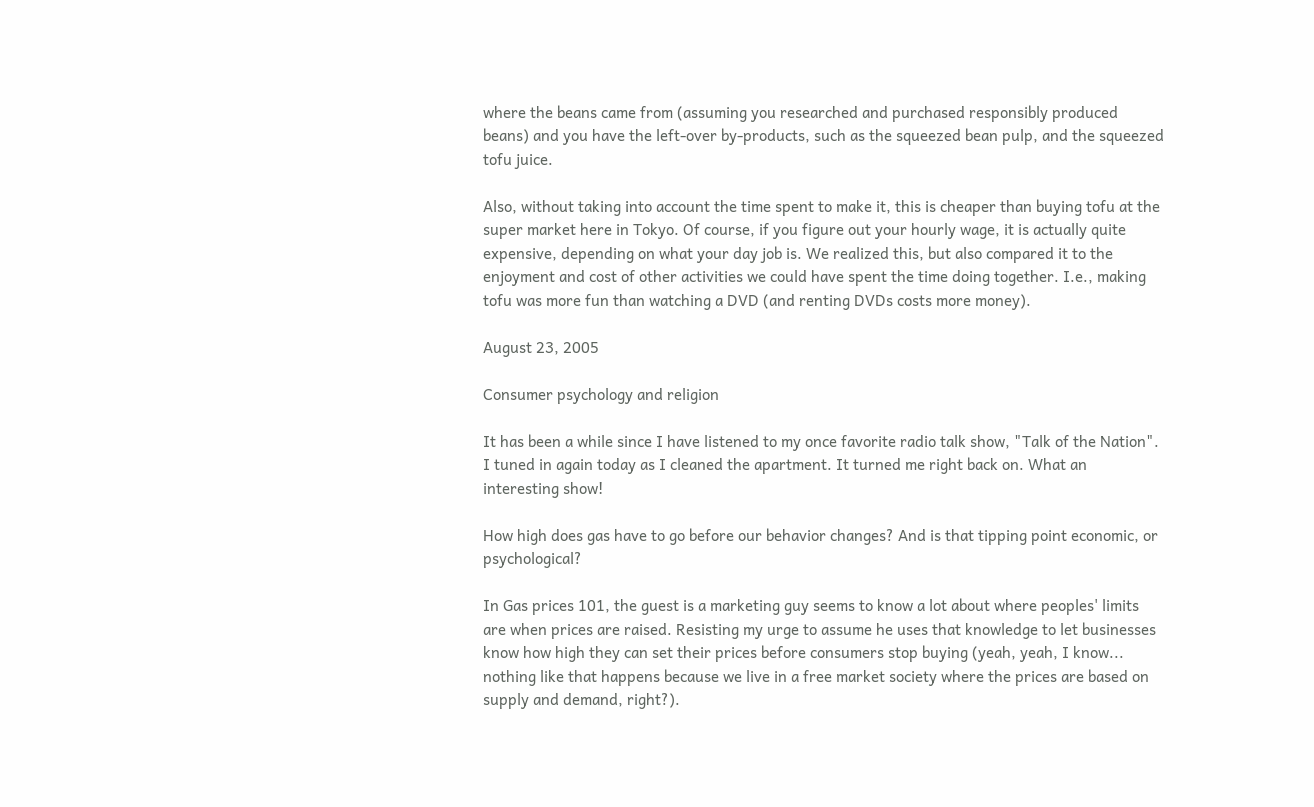where the beans came from (assuming you researched and purchased responsibly produced beans) and you have the left-over by-products, such as the squeezed bean pulp, and the squeezed tofu juice.

Also, without taking into account the time spent to make it, this is cheaper than buying tofu at the super market here in Tokyo. Of course, if you figure out your hourly wage, it is actually quite expensive, depending on what your day job is. We realized this, but also compared it to the enjoyment and cost of other activities we could have spent the time doing together. I.e., making tofu was more fun than watching a DVD (and renting DVDs costs more money).

August 23, 2005

Consumer psychology and religion

It has been a while since I have listened to my once favorite radio talk show, "Talk of the Nation". I tuned in again today as I cleaned the apartment. It turned me right back on. What an interesting show!

How high does gas have to go before our behavior changes? And is that tipping point economic, or psychological?

In Gas prices 101, the guest is a marketing guy seems to know a lot about where peoples' limits are when prices are raised. Resisting my urge to assume he uses that knowledge to let businesses know how high they can set their prices before consumers stop buying (yeah, yeah, I know... nothing like that happens because we live in a free market society where the prices are based on supply and demand, right?).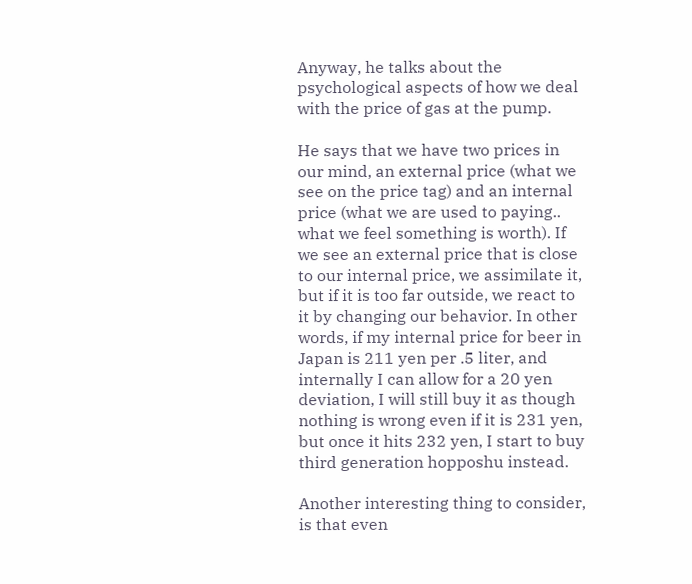Anyway, he talks about the psychological aspects of how we deal with the price of gas at the pump.

He says that we have two prices in our mind, an external price (what we see on the price tag) and an internal price (what we are used to paying.. what we feel something is worth). If we see an external price that is close to our internal price, we assimilate it, but if it is too far outside, we react to it by changing our behavior. In other words, if my internal price for beer in Japan is 211 yen per .5 liter, and internally I can allow for a 20 yen deviation, I will still buy it as though nothing is wrong even if it is 231 yen, but once it hits 232 yen, I start to buy third generation hopposhu instead.

Another interesting thing to consider, is that even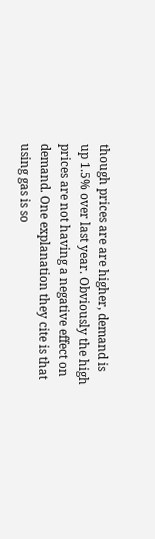though prices are are higher, demand is up 1.5% over last year. Obviously the high prices are not having a negative effect on demand. One explanation they cite is that using gas is so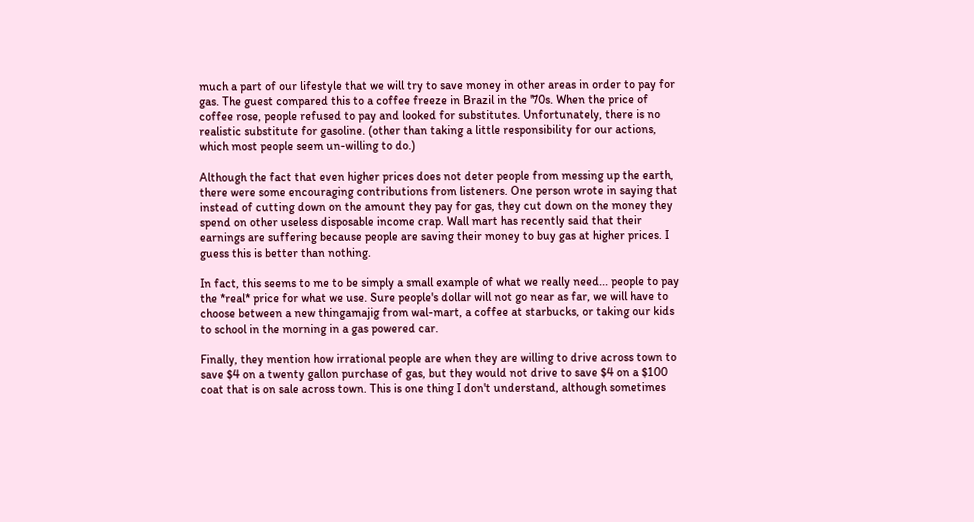much a part of our lifestyle that we will try to save money in other areas in order to pay for gas. The guest compared this to a coffee freeze in Brazil in the '70s. When the price of coffee rose, people refused to pay and looked for substitutes. Unfortunately, there is no realistic substitute for gasoline. (other than taking a little responsibility for our actions, which most people seem un-willing to do.)

Although the fact that even higher prices does not deter people from messing up the earth, there were some encouraging contributions from listeners. One person wrote in saying that instead of cutting down on the amount they pay for gas, they cut down on the money they spend on other useless disposable income crap. Wall mart has recently said that their earnings are suffering because people are saving their money to buy gas at higher prices. I guess this is better than nothing.

In fact, this seems to me to be simply a small example of what we really need... people to pay the *real* price for what we use. Sure people's dollar will not go near as far, we will have to choose between a new thingamajig from wal-mart, a coffee at starbucks, or taking our kids to school in the morning in a gas powered car.

Finally, they mention how irrational people are when they are willing to drive across town to save $4 on a twenty gallon purchase of gas, but they would not drive to save $4 on a $100 coat that is on sale across town. This is one thing I don't understand, although sometimes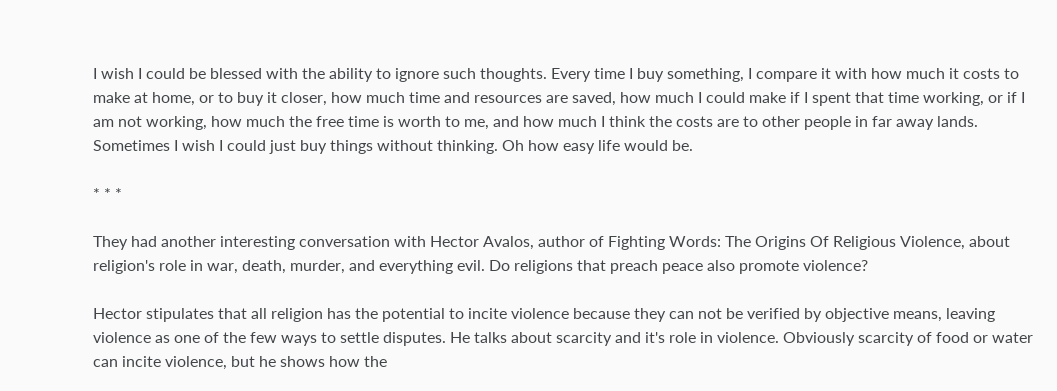I wish I could be blessed with the ability to ignore such thoughts. Every time I buy something, I compare it with how much it costs to make at home, or to buy it closer, how much time and resources are saved, how much I could make if I spent that time working, or if I am not working, how much the free time is worth to me, and how much I think the costs are to other people in far away lands. Sometimes I wish I could just buy things without thinking. Oh how easy life would be.

* * *

They had another interesting conversation with Hector Avalos, author of Fighting Words: The Origins Of Religious Violence, about religion's role in war, death, murder, and everything evil. Do religions that preach peace also promote violence?

Hector stipulates that all religion has the potential to incite violence because they can not be verified by objective means, leaving violence as one of the few ways to settle disputes. He talks about scarcity and it's role in violence. Obviously scarcity of food or water can incite violence, but he shows how the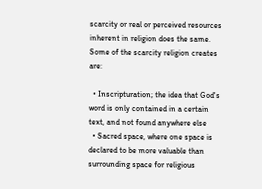scarcity or real or perceived resources inherent in religion does the same. Some of the scarcity religion creates are:

  • Inscripturation; the idea that God's word is only contained in a certain text, and not found anywhere else
  • Sacred space, where one space is declared to be more valuable than surrounding space for religious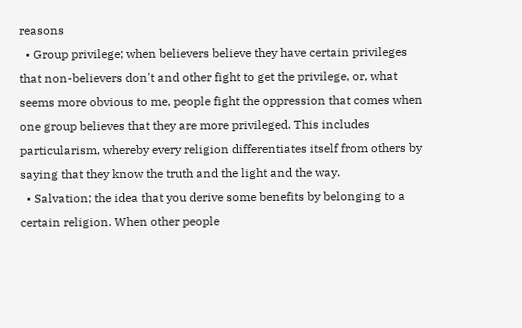reasons
  • Group privilege; when believers believe they have certain privileges that non-believers don't and other fight to get the privilege, or, what seems more obvious to me, people fight the oppression that comes when one group believes that they are more privileged. This includes particularism, whereby every religion differentiates itself from others by saying that they know the truth and the light and the way.
  • Salvation; the idea that you derive some benefits by belonging to a certain religion. When other people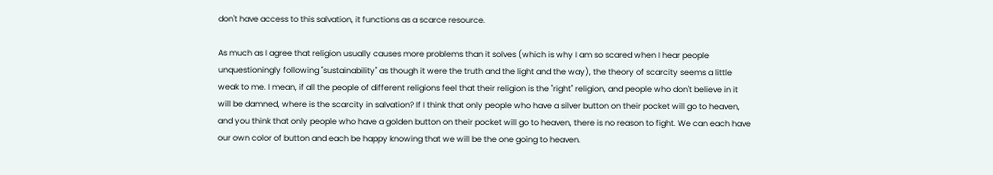don't have access to this salvation, it functions as a scarce resource.

As much as I agree that religion usually causes more problems than it solves (which is why I am so scared when I hear people unquestioningly following "sustainability" as though it were the truth and the light and the way), the theory of scarcity seems a little weak to me. I mean, if all the people of different religions feel that their religion is the "right" religion, and people who don't believe in it will be damned, where is the scarcity in salvation? If I think that only people who have a silver button on their pocket will go to heaven, and you think that only people who have a golden button on their pocket will go to heaven, there is no reason to fight. We can each have our own color of button and each be happy knowing that we will be the one going to heaven.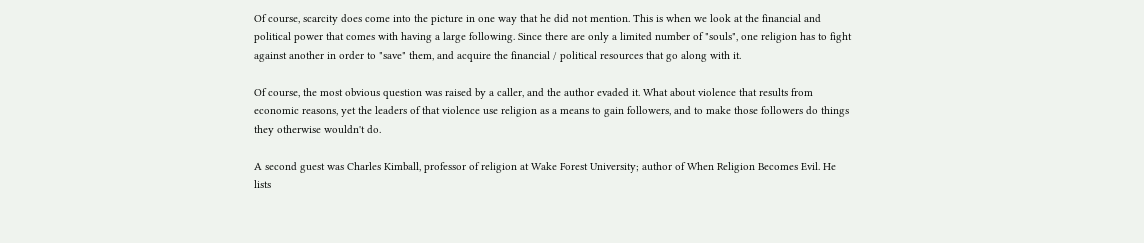Of course, scarcity does come into the picture in one way that he did not mention. This is when we look at the financial and political power that comes with having a large following. Since there are only a limited number of "souls", one religion has to fight against another in order to "save" them, and acquire the financial / political resources that go along with it.

Of course, the most obvious question was raised by a caller, and the author evaded it. What about violence that results from economic reasons, yet the leaders of that violence use religion as a means to gain followers, and to make those followers do things they otherwise wouldn't do.

A second guest was Charles Kimball, professor of religion at Wake Forest University; author of When Religion Becomes Evil. He lists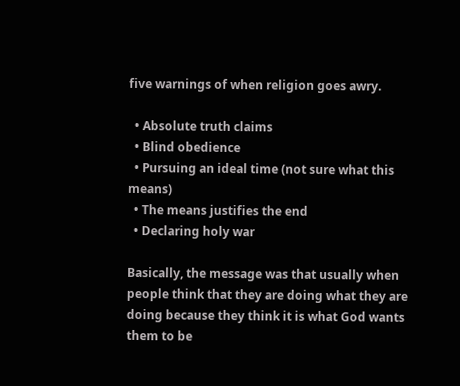five warnings of when religion goes awry.

  • Absolute truth claims
  • Blind obedience
  • Pursuing an ideal time (not sure what this means)
  • The means justifies the end
  • Declaring holy war

Basically, the message was that usually when people think that they are doing what they are doing because they think it is what God wants them to be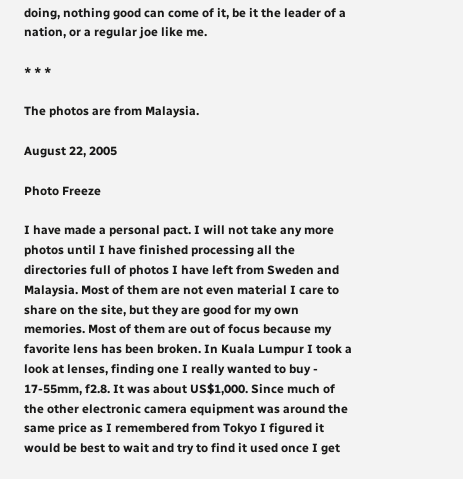doing, nothing good can come of it, be it the leader of a nation, or a regular joe like me.

* * *

The photos are from Malaysia.

August 22, 2005

Photo Freeze

I have made a personal pact. I will not take any more photos until I have finished processing all the directories full of photos I have left from Sweden and Malaysia. Most of them are not even material I care to share on the site, but they are good for my own memories. Most of them are out of focus because my favorite lens has been broken. In Kuala Lumpur I took a look at lenses, finding one I really wanted to buy - 17-55mm, f2.8. It was about US$1,000. Since much of the other electronic camera equipment was around the same price as I remembered from Tokyo I figured it would be best to wait and try to find it used once I get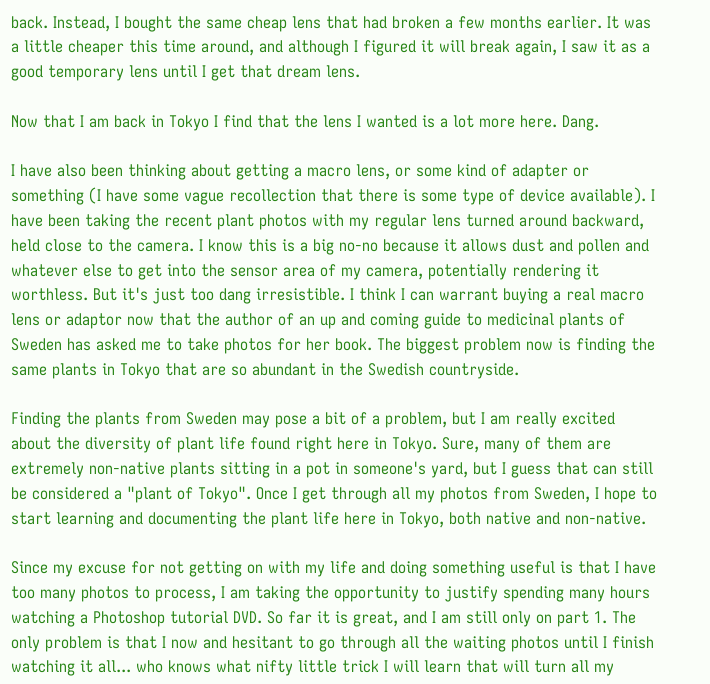back. Instead, I bought the same cheap lens that had broken a few months earlier. It was a little cheaper this time around, and although I figured it will break again, I saw it as a good temporary lens until I get that dream lens.

Now that I am back in Tokyo I find that the lens I wanted is a lot more here. Dang.

I have also been thinking about getting a macro lens, or some kind of adapter or something (I have some vague recollection that there is some type of device available). I have been taking the recent plant photos with my regular lens turned around backward, held close to the camera. I know this is a big no-no because it allows dust and pollen and whatever else to get into the sensor area of my camera, potentially rendering it worthless. But it's just too dang irresistible. I think I can warrant buying a real macro lens or adaptor now that the author of an up and coming guide to medicinal plants of Sweden has asked me to take photos for her book. The biggest problem now is finding the same plants in Tokyo that are so abundant in the Swedish countryside.

Finding the plants from Sweden may pose a bit of a problem, but I am really excited about the diversity of plant life found right here in Tokyo. Sure, many of them are extremely non-native plants sitting in a pot in someone's yard, but I guess that can still be considered a "plant of Tokyo". Once I get through all my photos from Sweden, I hope to start learning and documenting the plant life here in Tokyo, both native and non-native.

Since my excuse for not getting on with my life and doing something useful is that I have too many photos to process, I am taking the opportunity to justify spending many hours watching a Photoshop tutorial DVD. So far it is great, and I am still only on part 1. The only problem is that I now and hesitant to go through all the waiting photos until I finish watching it all... who knows what nifty little trick I will learn that will turn all my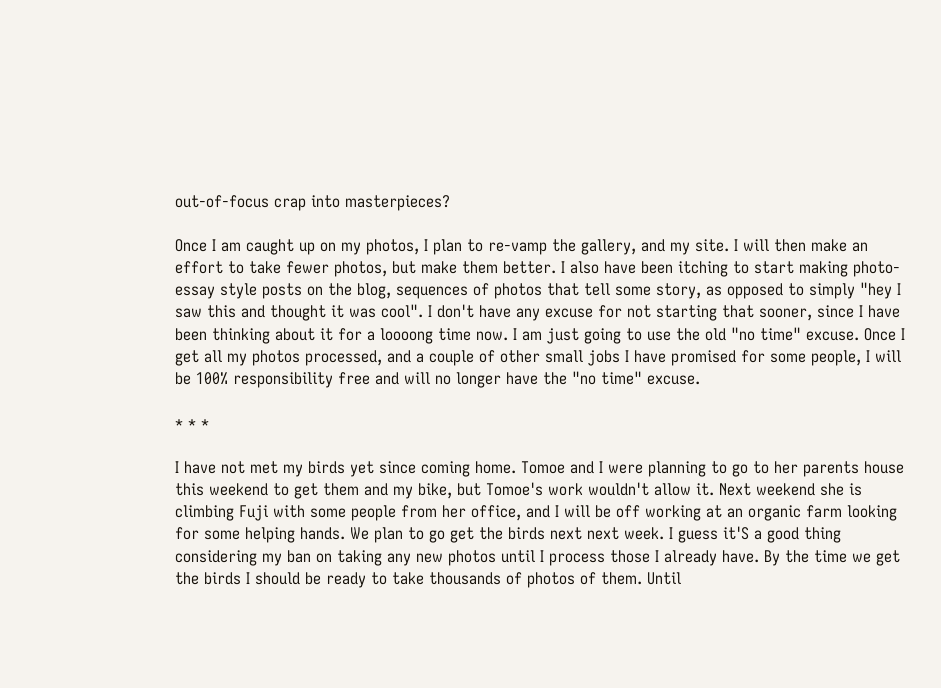out-of-focus crap into masterpieces?

Once I am caught up on my photos, I plan to re-vamp the gallery, and my site. I will then make an effort to take fewer photos, but make them better. I also have been itching to start making photo-essay style posts on the blog, sequences of photos that tell some story, as opposed to simply "hey I saw this and thought it was cool". I don't have any excuse for not starting that sooner, since I have been thinking about it for a loooong time now. I am just going to use the old "no time" excuse. Once I get all my photos processed, and a couple of other small jobs I have promised for some people, I will be 100% responsibility free and will no longer have the "no time" excuse.

* * *

I have not met my birds yet since coming home. Tomoe and I were planning to go to her parents house this weekend to get them and my bike, but Tomoe's work wouldn't allow it. Next weekend she is climbing Fuji with some people from her office, and I will be off working at an organic farm looking for some helping hands. We plan to go get the birds next next week. I guess it'S a good thing considering my ban on taking any new photos until I process those I already have. By the time we get the birds I should be ready to take thousands of photos of them. Until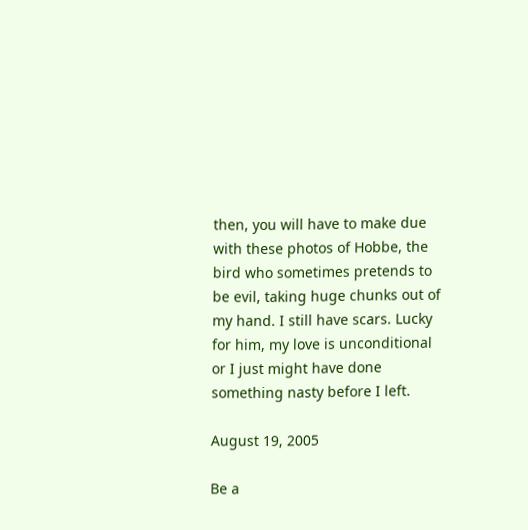then, you will have to make due with these photos of Hobbe, the bird who sometimes pretends to be evil, taking huge chunks out of my hand. I still have scars. Lucky for him, my love is unconditional or I just might have done something nasty before I left.

August 19, 2005

Be a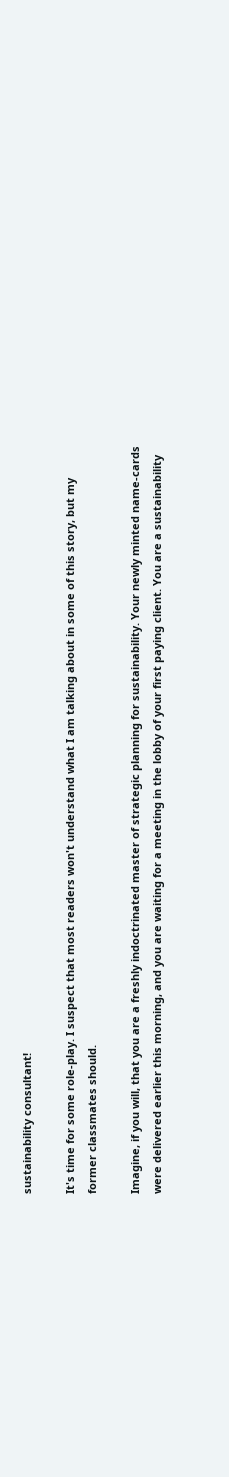sustainability consultant!

It's time for some role-play. I suspect that most readers won't understand what I am talking about in some of this story, but my former classmates should.

Imagine, if you will, that you are a freshly indoctrinated master of strategic planning for sustainability. Your newly minted name-cards were delivered earlier this morning, and you are waiting for a meeting in the lobby of your first paying client. You are a sustainability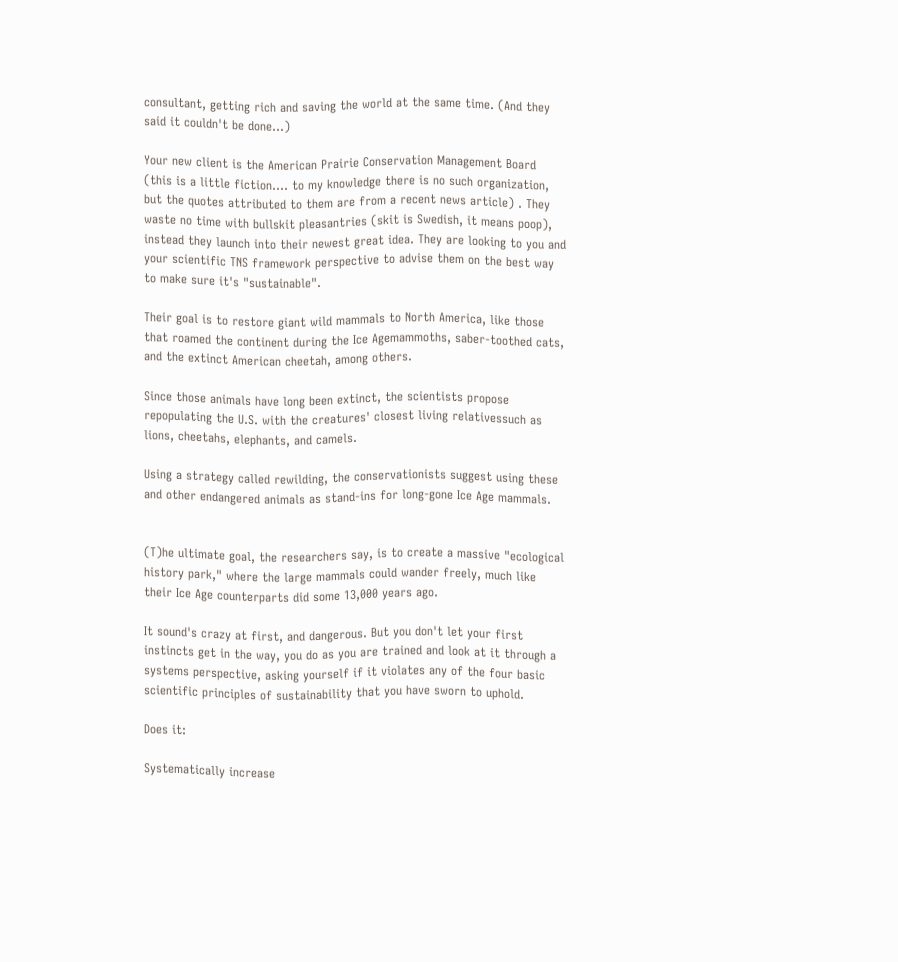consultant, getting rich and saving the world at the same time. (And they said it couldn't be done...)

Your new client is the American Prairie Conservation Management Board (this is a little fiction.... to my knowledge there is no such organization, but the quotes attributed to them are from a recent news article) . They waste no time with bullskit pleasantries (skit is Swedish, it means poop), instead they launch into their newest great idea. They are looking to you and your scientific TNS framework perspective to advise them on the best way to make sure it's "sustainable".

Their goal is to restore giant wild mammals to North America, like those that roamed the continent during the Ice Agemammoths, saber-toothed cats, and the extinct American cheetah, among others.

Since those animals have long been extinct, the scientists propose repopulating the U.S. with the creatures' closest living relativessuch as lions, cheetahs, elephants, and camels.

Using a strategy called rewilding, the conservationists suggest using these and other endangered animals as stand-ins for long-gone Ice Age mammals.


(T)he ultimate goal, the researchers say, is to create a massive "ecological history park," where the large mammals could wander freely, much like their Ice Age counterparts did some 13,000 years ago.

It sound's crazy at first, and dangerous. But you don't let your first instincts get in the way, you do as you are trained and look at it through a systems perspective, asking yourself if it violates any of the four basic scientific principles of sustainability that you have sworn to uphold.

Does it:

Systematically increase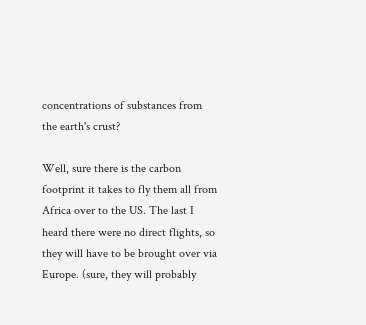concentrations of substances from the earth's crust?

Well, sure there is the carbon footprint it takes to fly them all from Africa over to the US. The last I heard there were no direct flights, so they will have to be brought over via Europe. (sure, they will probably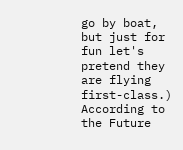go by boat, but just for fun let's pretend they are flying first-class.) According to the Future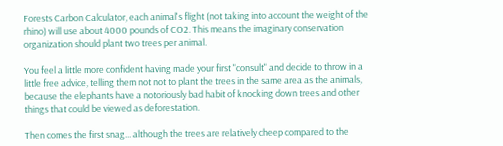Forests Carbon Calculator, each animal's flight (not taking into account the weight of the rhino) will use about 4000 pounds of CO2. This means the imaginary conservation organization should plant two trees per animal.

You feel a little more confident having made your first "consult" and decide to throw in a little free advice, telling them not not to plant the trees in the same area as the animals, because the elephants have a notoriously bad habit of knocking down trees and other things that could be viewed as deforestation.

Then comes the first snag... although the trees are relatively cheep compared to the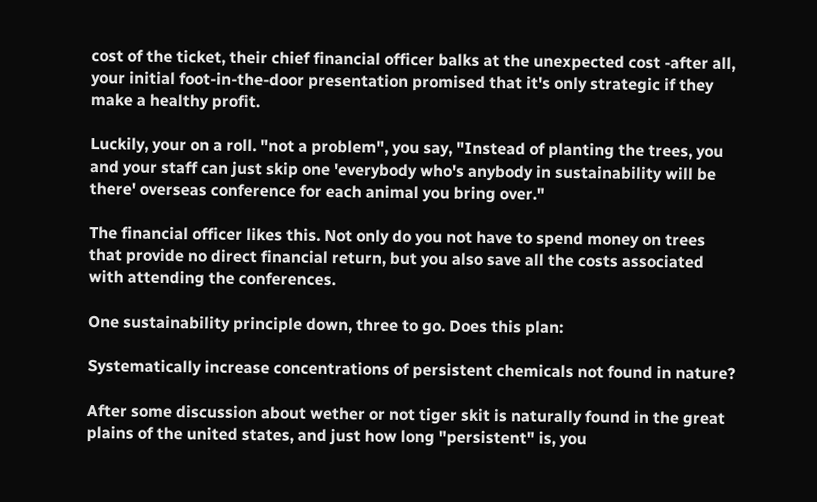cost of the ticket, their chief financial officer balks at the unexpected cost -after all, your initial foot-in-the-door presentation promised that it's only strategic if they make a healthy profit.

Luckily, your on a roll. "not a problem", you say, "Instead of planting the trees, you and your staff can just skip one 'everybody who's anybody in sustainability will be there' overseas conference for each animal you bring over."

The financial officer likes this. Not only do you not have to spend money on trees that provide no direct financial return, but you also save all the costs associated with attending the conferences.

One sustainability principle down, three to go. Does this plan:

Systematically increase concentrations of persistent chemicals not found in nature?

After some discussion about wether or not tiger skit is naturally found in the great plains of the united states, and just how long "persistent" is, you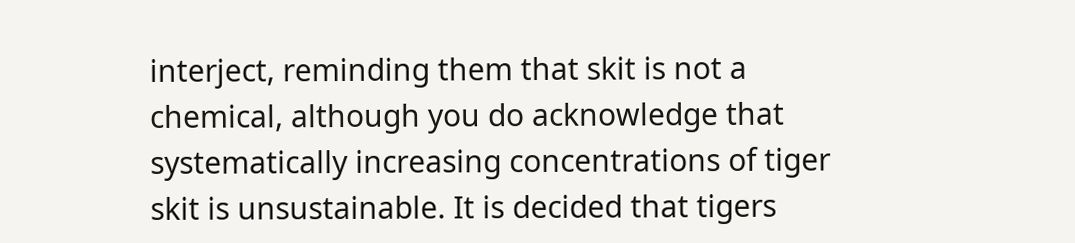interject, reminding them that skit is not a chemical, although you do acknowledge that systematically increasing concentrations of tiger skit is unsustainable. It is decided that tigers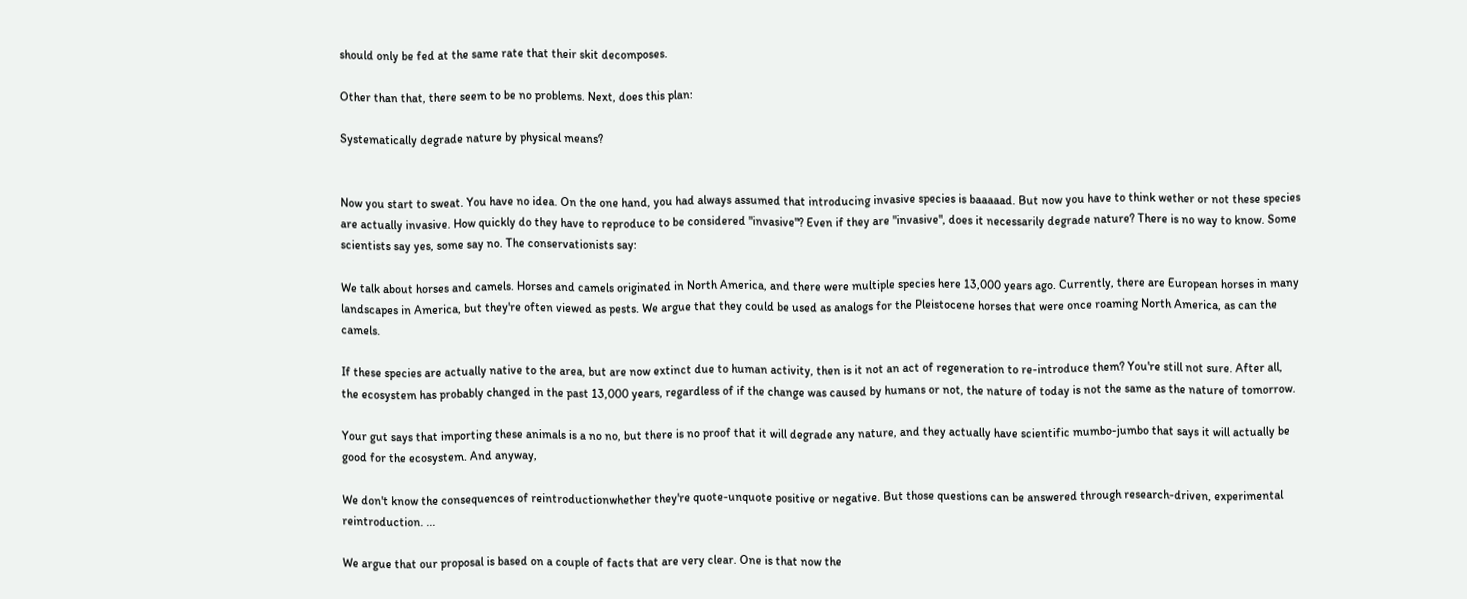should only be fed at the same rate that their skit decomposes.

Other than that, there seem to be no problems. Next, does this plan:

Systematically degrade nature by physical means?


Now you start to sweat. You have no idea. On the one hand, you had always assumed that introducing invasive species is baaaaad. But now you have to think wether or not these species are actually invasive. How quickly do they have to reproduce to be considered "invasive"? Even if they are "invasive", does it necessarily degrade nature? There is no way to know. Some scientists say yes, some say no. The conservationists say:

We talk about horses and camels. Horses and camels originated in North America, and there were multiple species here 13,000 years ago. Currently, there are European horses in many landscapes in America, but they're often viewed as pests. We argue that they could be used as analogs for the Pleistocene horses that were once roaming North America, as can the camels.

If these species are actually native to the area, but are now extinct due to human activity, then is it not an act of regeneration to re-introduce them? You're still not sure. After all, the ecosystem has probably changed in the past 13,000 years, regardless of if the change was caused by humans or not, the nature of today is not the same as the nature of tomorrow.

Your gut says that importing these animals is a no no, but there is no proof that it will degrade any nature, and they actually have scientific mumbo-jumbo that says it will actually be good for the ecosystem. And anyway,

We don't know the consequences of reintroductionwhether they're quote-unquote positive or negative. But those questions can be answered through research-driven, experimental reintroduction. ...

We argue that our proposal is based on a couple of facts that are very clear. One is that now the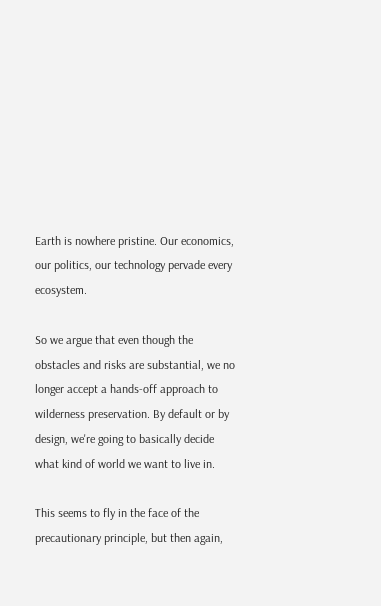Earth is nowhere pristine. Our economics, our politics, our technology pervade every ecosystem.

So we argue that even though the obstacles and risks are substantial, we no longer accept a hands-off approach to wilderness preservation. By default or by design, we're going to basically decide what kind of world we want to live in.

This seems to fly in the face of the precautionary principle, but then again,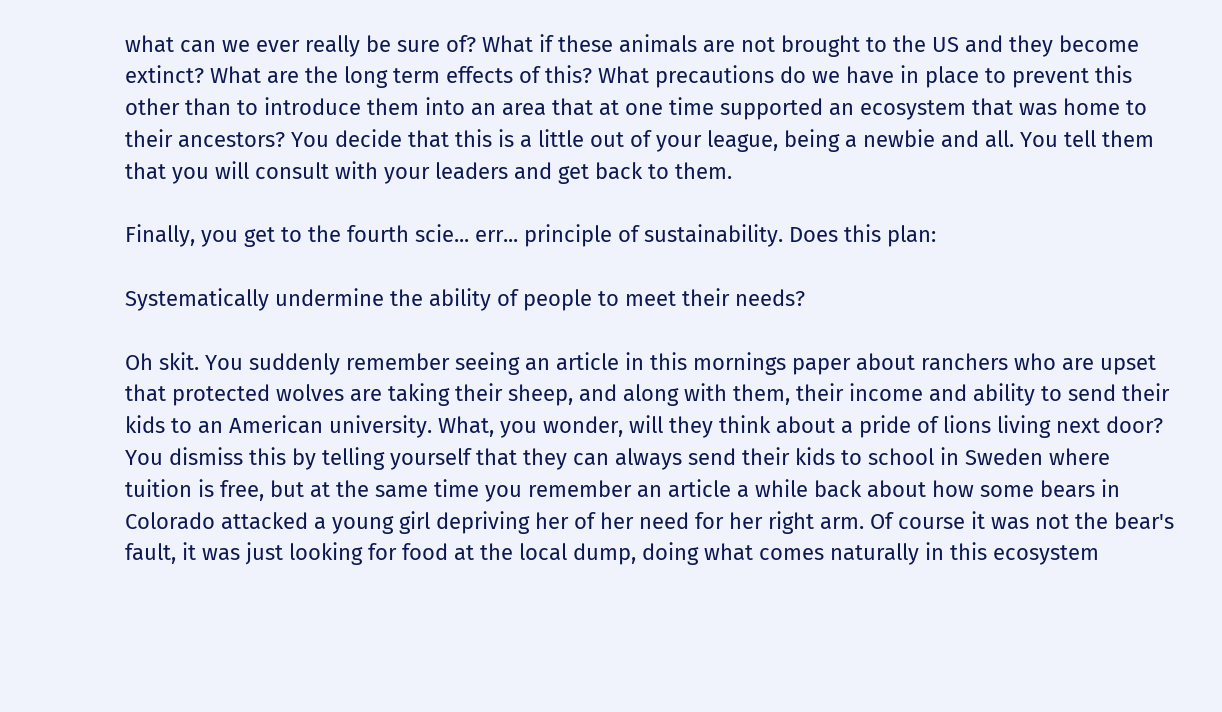what can we ever really be sure of? What if these animals are not brought to the US and they become extinct? What are the long term effects of this? What precautions do we have in place to prevent this other than to introduce them into an area that at one time supported an ecosystem that was home to their ancestors? You decide that this is a little out of your league, being a newbie and all. You tell them that you will consult with your leaders and get back to them.

Finally, you get to the fourth scie... err... principle of sustainability. Does this plan:

Systematically undermine the ability of people to meet their needs?

Oh skit. You suddenly remember seeing an article in this mornings paper about ranchers who are upset that protected wolves are taking their sheep, and along with them, their income and ability to send their kids to an American university. What, you wonder, will they think about a pride of lions living next door? You dismiss this by telling yourself that they can always send their kids to school in Sweden where tuition is free, but at the same time you remember an article a while back about how some bears in Colorado attacked a young girl depriving her of her need for her right arm. Of course it was not the bear's fault, it was just looking for food at the local dump, doing what comes naturally in this ecosystem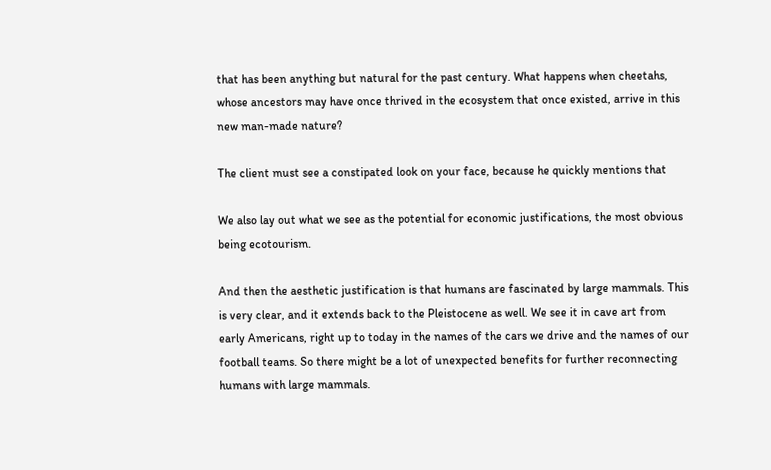that has been anything but natural for the past century. What happens when cheetahs, whose ancestors may have once thrived in the ecosystem that once existed, arrive in this new man-made nature?

The client must see a constipated look on your face, because he quickly mentions that

We also lay out what we see as the potential for economic justifications, the most obvious being ecotourism.

And then the aesthetic justification is that humans are fascinated by large mammals. This is very clear, and it extends back to the Pleistocene as well. We see it in cave art from early Americans, right up to today in the names of the cars we drive and the names of our football teams. So there might be a lot of unexpected benefits for further reconnecting humans with large mammals.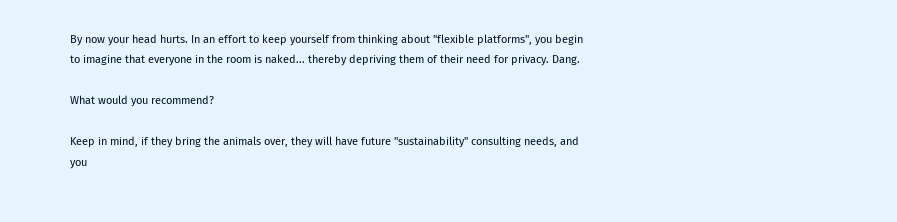By now your head hurts. In an effort to keep yourself from thinking about "flexible platforms", you begin to imagine that everyone in the room is naked... thereby depriving them of their need for privacy. Dang.

What would you recommend?

Keep in mind, if they bring the animals over, they will have future "sustainability" consulting needs, and you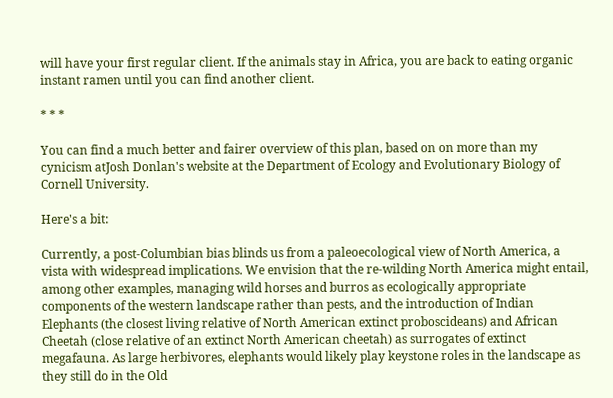will have your first regular client. If the animals stay in Africa, you are back to eating organic instant ramen until you can find another client.

* * *

You can find a much better and fairer overview of this plan, based on on more than my cynicism atJosh Donlan's website at the Department of Ecology and Evolutionary Biology of Cornell University.

Here's a bit:

Currently, a post-Columbian bias blinds us from a paleoecological view of North America, a vista with widespread implications. We envision that the re-wilding North America might entail, among other examples, managing wild horses and burros as ecologically appropriate components of the western landscape rather than pests, and the introduction of Indian Elephants (the closest living relative of North American extinct proboscideans) and African Cheetah (close relative of an extinct North American cheetah) as surrogates of extinct megafauna. As large herbivores, elephants would likely play keystone roles in the landscape as they still do in the Old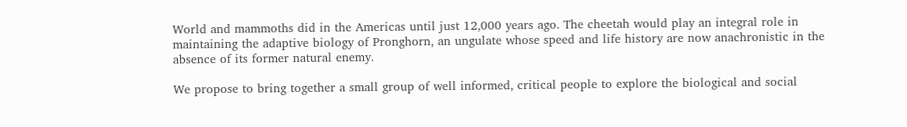World and mammoths did in the Americas until just 12,000 years ago. The cheetah would play an integral role in maintaining the adaptive biology of Pronghorn, an ungulate whose speed and life history are now anachronistic in the absence of its former natural enemy.

We propose to bring together a small group of well informed, critical people to explore the biological and social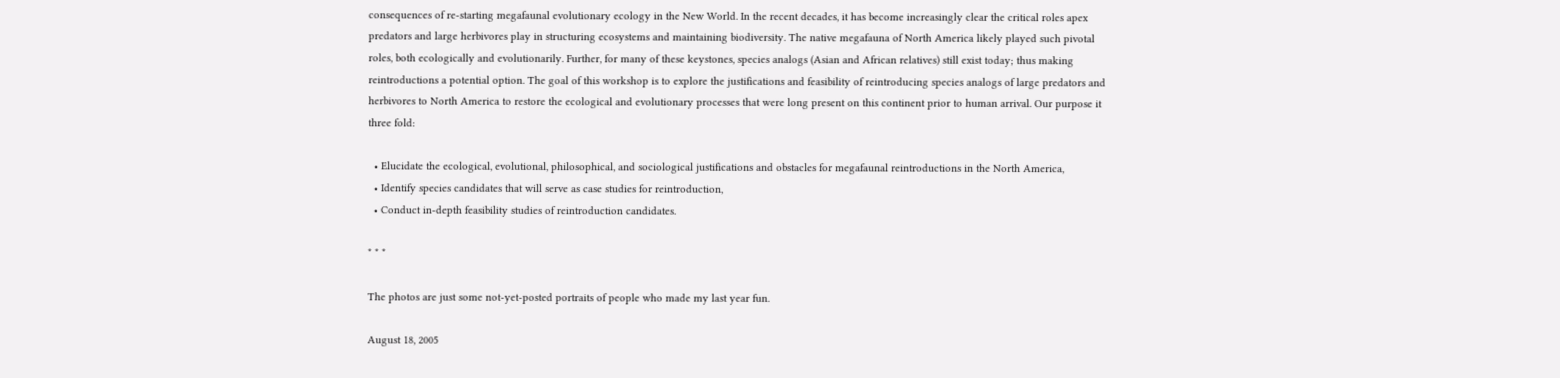consequences of re-starting megafaunal evolutionary ecology in the New World. In the recent decades, it has become increasingly clear the critical roles apex predators and large herbivores play in structuring ecosystems and maintaining biodiversity. The native megafauna of North America likely played such pivotal roles, both ecologically and evolutionarily. Further, for many of these keystones, species analogs (Asian and African relatives) still exist today; thus making reintroductions a potential option. The goal of this workshop is to explore the justifications and feasibility of reintroducing species analogs of large predators and herbivores to North America to restore the ecological and evolutionary processes that were long present on this continent prior to human arrival. Our purpose it three fold:

  • Elucidate the ecological, evolutional, philosophical, and sociological justifications and obstacles for megafaunal reintroductions in the North America,
  • Identify species candidates that will serve as case studies for reintroduction,
  • Conduct in-depth feasibility studies of reintroduction candidates.

* * *

The photos are just some not-yet-posted portraits of people who made my last year fun.

August 18, 2005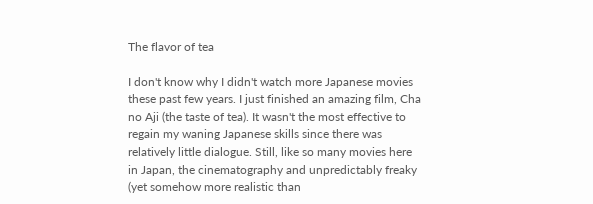The flavor of tea

I don't know why I didn't watch more Japanese movies these past few years. I just finished an amazing film, Cha no Aji (the taste of tea). It wasn't the most effective to regain my waning Japanese skills since there was relatively little dialogue. Still, like so many movies here in Japan, the cinematography and unpredictably freaky (yet somehow more realistic than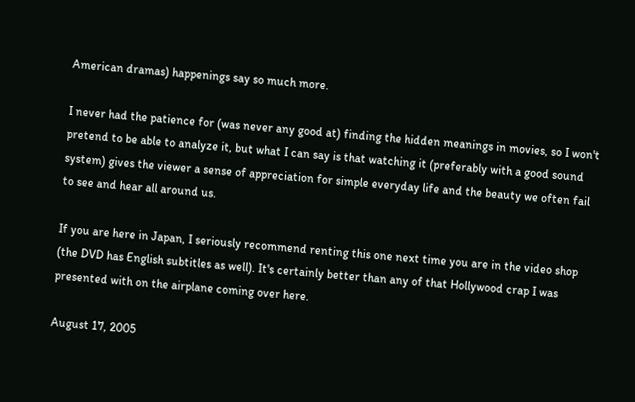American dramas) happenings say so much more.

I never had the patience for (was never any good at) finding the hidden meanings in movies, so I won't pretend to be able to analyze it, but what I can say is that watching it (preferably with a good sound system) gives the viewer a sense of appreciation for simple everyday life and the beauty we often fail to see and hear all around us.

If you are here in Japan, I seriously recommend renting this one next time you are in the video shop (the DVD has English subtitles as well). It's certainly better than any of that Hollywood crap I was presented with on the airplane coming over here.

August 17, 2005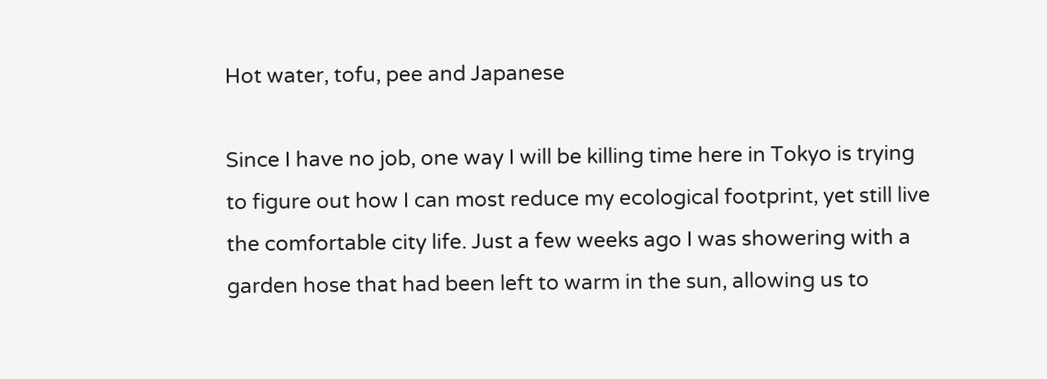Hot water, tofu, pee and Japanese

Since I have no job, one way I will be killing time here in Tokyo is trying to figure out how I can most reduce my ecological footprint, yet still live the comfortable city life. Just a few weeks ago I was showering with a garden hose that had been left to warm in the sun, allowing us to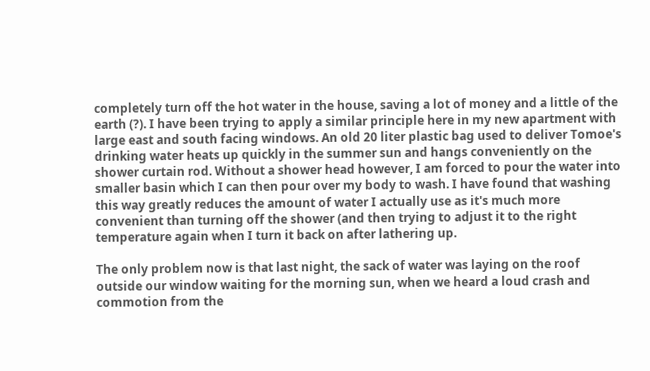completely turn off the hot water in the house, saving a lot of money and a little of the earth (?). I have been trying to apply a similar principle here in my new apartment with large east and south facing windows. An old 20 liter plastic bag used to deliver Tomoe's drinking water heats up quickly in the summer sun and hangs conveniently on the shower curtain rod. Without a shower head however, I am forced to pour the water into smaller basin which I can then pour over my body to wash. I have found that washing this way greatly reduces the amount of water I actually use as it's much more convenient than turning off the shower (and then trying to adjust it to the right temperature again when I turn it back on after lathering up.

The only problem now is that last night, the sack of water was laying on the roof outside our window waiting for the morning sun, when we heard a loud crash and commotion from the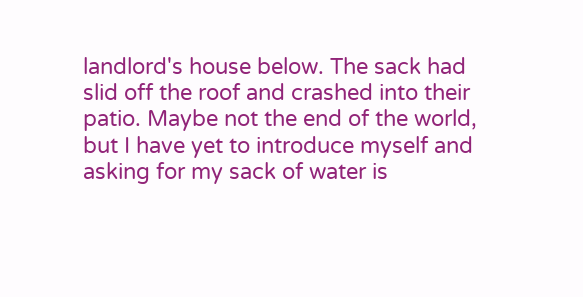landlord's house below. The sack had slid off the roof and crashed into their patio. Maybe not the end of the world, but I have yet to introduce myself and asking for my sack of water is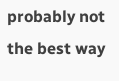probably not the best way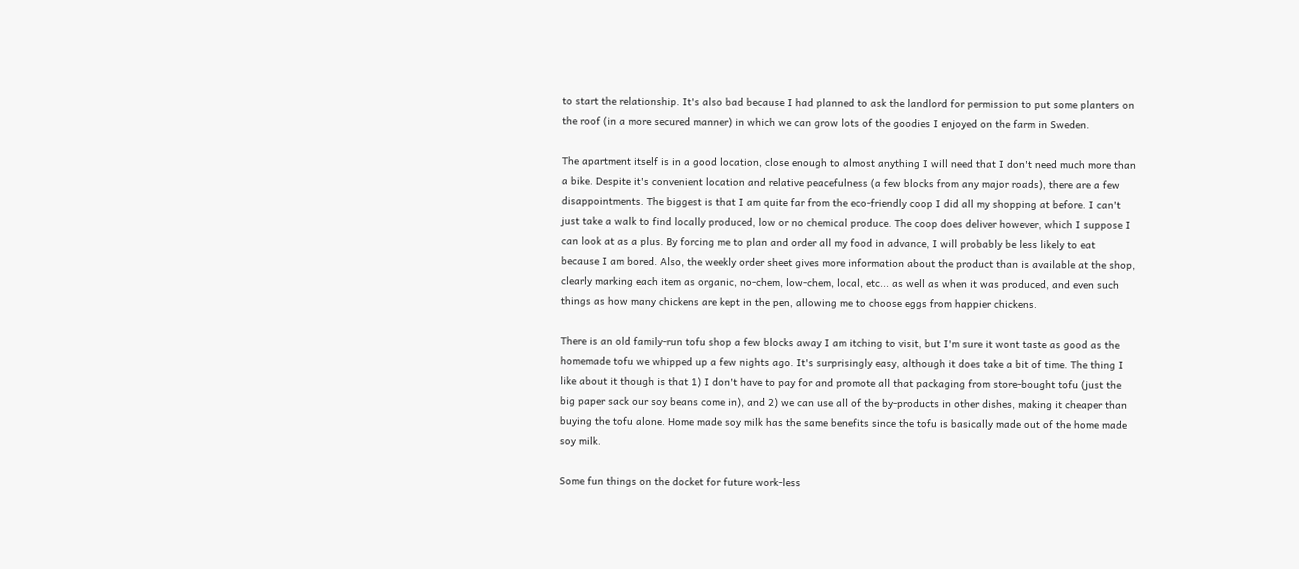to start the relationship. It's also bad because I had planned to ask the landlord for permission to put some planters on the roof (in a more secured manner) in which we can grow lots of the goodies I enjoyed on the farm in Sweden.

The apartment itself is in a good location, close enough to almost anything I will need that I don't need much more than a bike. Despite it's convenient location and relative peacefulness (a few blocks from any major roads), there are a few disappointments. The biggest is that I am quite far from the eco-friendly coop I did all my shopping at before. I can't just take a walk to find locally produced, low or no chemical produce. The coop does deliver however, which I suppose I can look at as a plus. By forcing me to plan and order all my food in advance, I will probably be less likely to eat because I am bored. Also, the weekly order sheet gives more information about the product than is available at the shop, clearly marking each item as organic, no-chem, low-chem, local, etc... as well as when it was produced, and even such things as how many chickens are kept in the pen, allowing me to choose eggs from happier chickens.

There is an old family-run tofu shop a few blocks away I am itching to visit, but I'm sure it wont taste as good as the homemade tofu we whipped up a few nights ago. It's surprisingly easy, although it does take a bit of time. The thing I like about it though is that 1) I don't have to pay for and promote all that packaging from store-bought tofu (just the big paper sack our soy beans come in), and 2) we can use all of the by-products in other dishes, making it cheaper than buying the tofu alone. Home made soy milk has the same benefits since the tofu is basically made out of the home made soy milk.

Some fun things on the docket for future work-less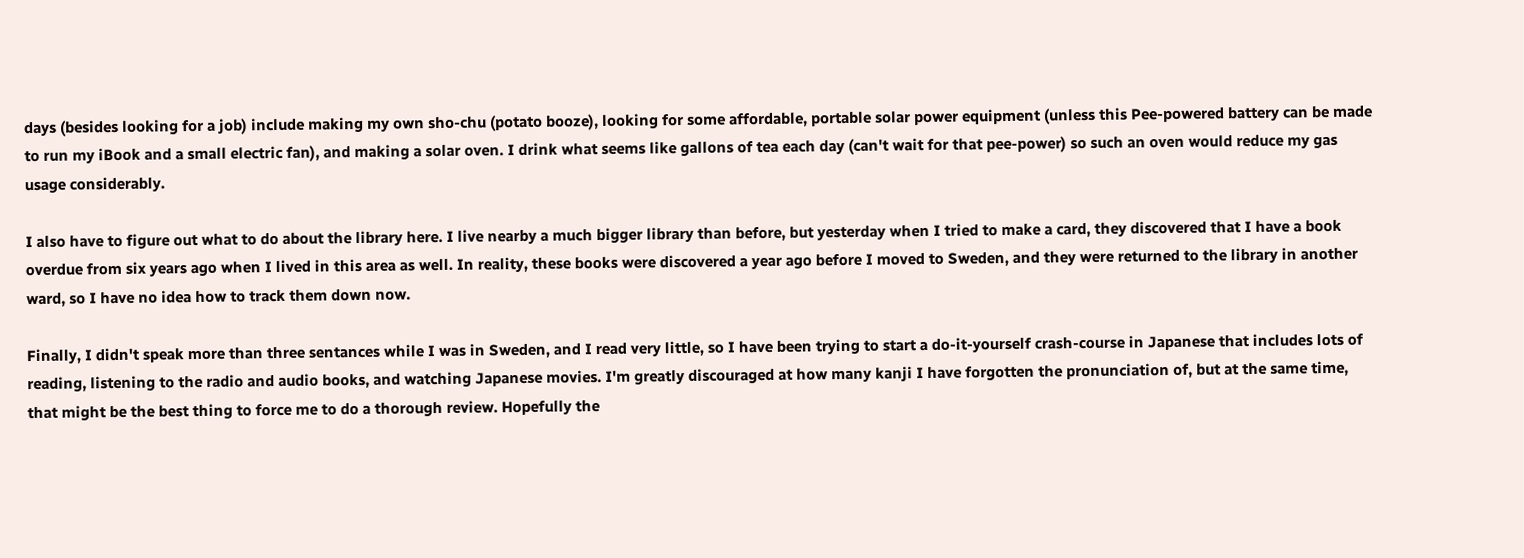days (besides looking for a job) include making my own sho-chu (potato booze), looking for some affordable, portable solar power equipment (unless this Pee-powered battery can be made to run my iBook and a small electric fan), and making a solar oven. I drink what seems like gallons of tea each day (can't wait for that pee-power) so such an oven would reduce my gas usage considerably.

I also have to figure out what to do about the library here. I live nearby a much bigger library than before, but yesterday when I tried to make a card, they discovered that I have a book overdue from six years ago when I lived in this area as well. In reality, these books were discovered a year ago before I moved to Sweden, and they were returned to the library in another ward, so I have no idea how to track them down now.

Finally, I didn't speak more than three sentances while I was in Sweden, and I read very little, so I have been trying to start a do-it-yourself crash-course in Japanese that includes lots of reading, listening to the radio and audio books, and watching Japanese movies. I'm greatly discouraged at how many kanji I have forgotten the pronunciation of, but at the same time, that might be the best thing to force me to do a thorough review. Hopefully the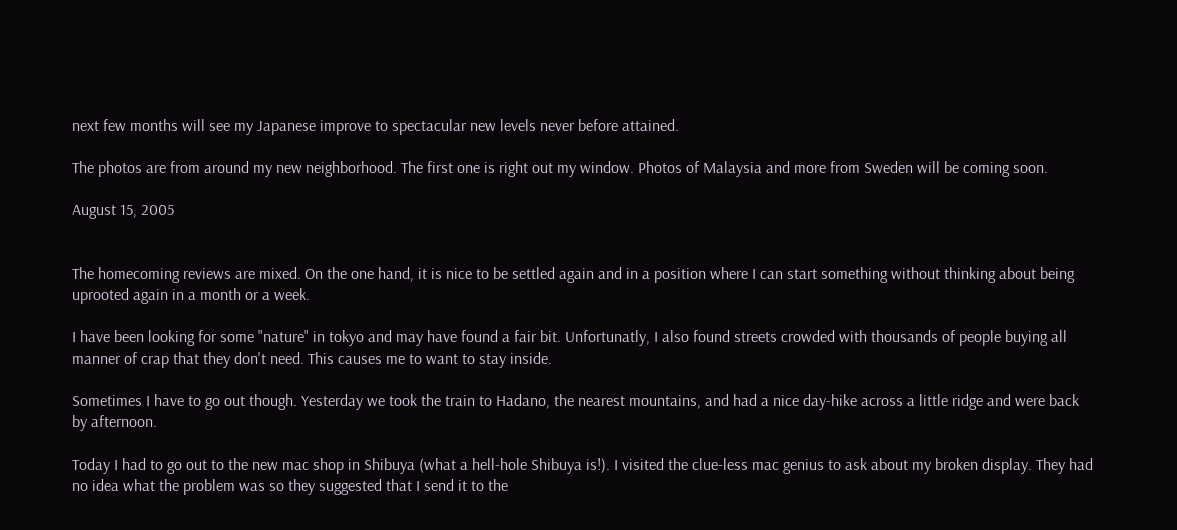next few months will see my Japanese improve to spectacular new levels never before attained.

The photos are from around my new neighborhood. The first one is right out my window. Photos of Malaysia and more from Sweden will be coming soon.

August 15, 2005


The homecoming reviews are mixed. On the one hand, it is nice to be settled again and in a position where I can start something without thinking about being uprooted again in a month or a week.

I have been looking for some "nature" in tokyo and may have found a fair bit. Unfortunatly, I also found streets crowded with thousands of people buying all manner of crap that they don't need. This causes me to want to stay inside.

Sometimes I have to go out though. Yesterday we took the train to Hadano, the nearest mountains, and had a nice day-hike across a little ridge and were back by afternoon.

Today I had to go out to the new mac shop in Shibuya (what a hell-hole Shibuya is!). I visited the clue-less mac genius to ask about my broken display. They had no idea what the problem was so they suggested that I send it to the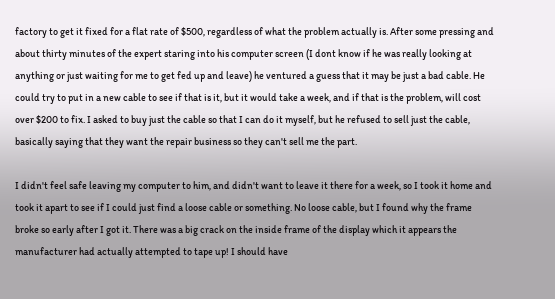factory to get it fixed for a flat rate of $500, regardless of what the problem actually is. After some pressing and about thirty minutes of the expert staring into his computer screen (I dont know if he was really looking at anything or just waiting for me to get fed up and leave) he ventured a guess that it may be just a bad cable. He could try to put in a new cable to see if that is it, but it would take a week, and if that is the problem, will cost over $200 to fix. I asked to buy just the cable so that I can do it myself, but he refused to sell just the cable, basically saying that they want the repair business so they can't sell me the part.

I didn't feel safe leaving my computer to him, and didn't want to leave it there for a week, so I took it home and took it apart to see if I could just find a loose cable or something. No loose cable, but I found why the frame broke so early after I got it. There was a big crack on the inside frame of the display which it appears the manufacturer had actually attempted to tape up! I should have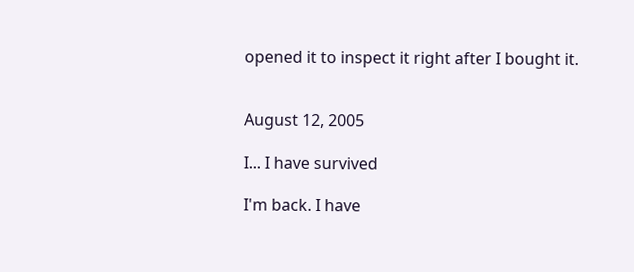opened it to inspect it right after I bought it.


August 12, 2005

I... I have survived

I'm back. I have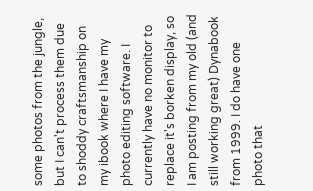some photos from the jungle, but I can't process them due to shoddy craftsmanship on my ibook where I have my photo editing software. I currently have no monitor to replace it's borken display, so I am posting from my old (and still working great) Dynabook from 1999. I do have one photo that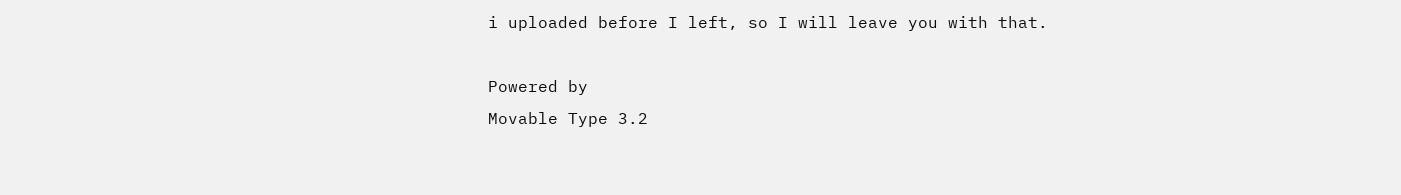i uploaded before I left, so I will leave you with that.

Powered by
Movable Type 3.2